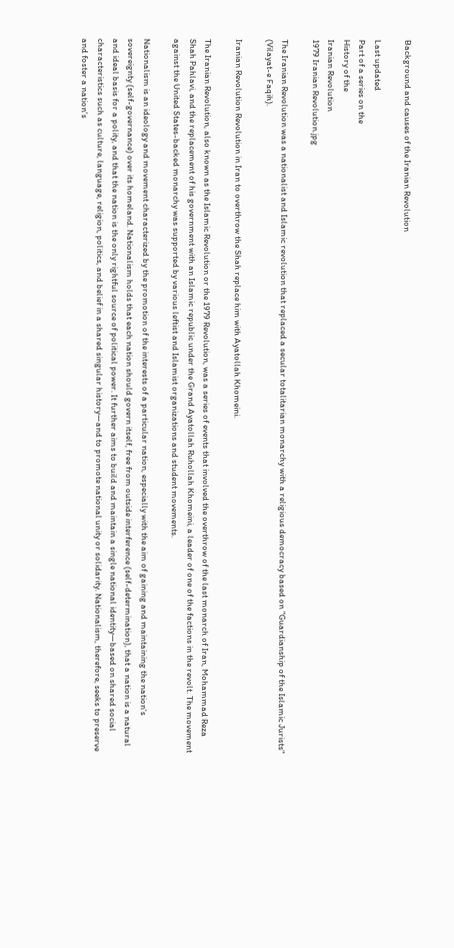Background and causes of the Iranian Revolution

Last updated
Part of a series on the
History of the
Iranian Revolution
1979 Iranian Revolution.jpg

The Iranian Revolution was a nationalist and Islamic revolution that replaced a secular totalitarian monarchy with a religious democracy based on "Guardianship of the Islamic Jurists" (Vilayat-e Faqih).

Iranian Revolution Revolution in Iran to overthrow the Shah replace him with Ayatollah Khomeini.

The Iranian Revolution, also known as the Islamic Revolution or the 1979 Revolution, was a series of events that involved the overthrow of the last monarch of Iran, Mohammad Reza Shah Pahlavi, and the replacement of his government with an Islamic republic under the Grand Ayatollah Ruhollah Khomeini, a leader of one of the factions in the revolt. The movement against the United States-backed monarchy was supported by various leftist and Islamist organizations and student movements.

Nationalism is an ideology and movement characterized by the promotion of the interests of a particular nation, especially with the aim of gaining and maintaining the nation's sovereignty (self-governance) over its homeland. Nationalism holds that each nation should govern itself, free from outside interference (self-determination), that a nation is a natural and ideal basis for a polity, and that the nation is the only rightful source of political power. It further aims to build and maintain a single national identity—based on shared social characteristics such as culture, language, religion, politics, and belief in a shared singular history—and to promote national unity or solidarity. Nationalism, therefore, seeks to preserve and foster a nation's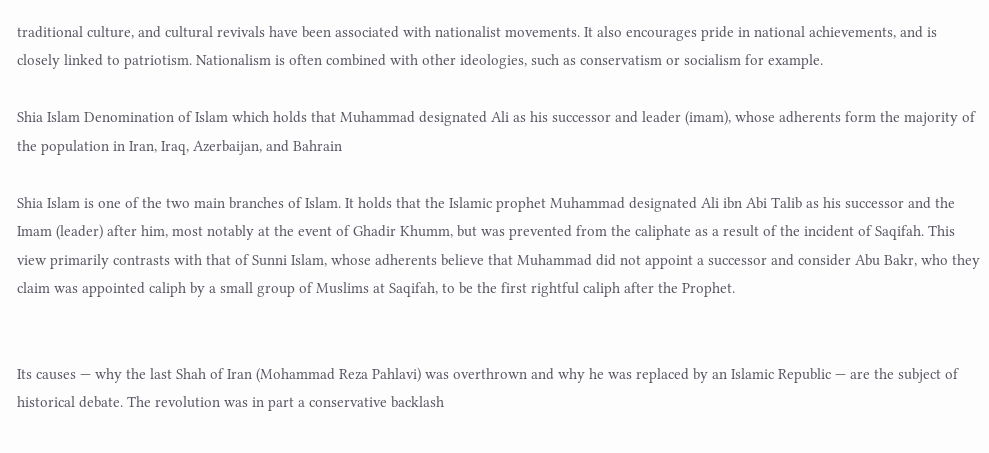traditional culture, and cultural revivals have been associated with nationalist movements. It also encourages pride in national achievements, and is closely linked to patriotism. Nationalism is often combined with other ideologies, such as conservatism or socialism for example.

Shia Islam Denomination of Islam which holds that Muhammad designated Ali as his successor and leader (imam), whose adherents form the majority of the population in Iran, Iraq, Azerbaijan, and Bahrain

Shia Islam is one of the two main branches of Islam. It holds that the Islamic prophet Muhammad designated Ali ibn Abi Talib as his successor and the Imam (leader) after him, most notably at the event of Ghadir Khumm, but was prevented from the caliphate as a result of the incident of Saqifah. This view primarily contrasts with that of Sunni Islam, whose adherents believe that Muhammad did not appoint a successor and consider Abu Bakr, who they claim was appointed caliph by a small group of Muslims at Saqifah, to be the first rightful caliph after the Prophet.


Its causes — why the last Shah of Iran (Mohammad Reza Pahlavi) was overthrown and why he was replaced by an Islamic Republic — are the subject of historical debate. The revolution was in part a conservative backlash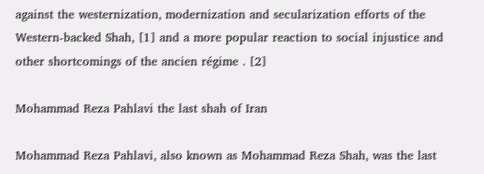against the westernization, modernization and secularization efforts of the Western-backed Shah, [1] and a more popular reaction to social injustice and other shortcomings of the ancien régime . [2]

Mohammad Reza Pahlavi the last shah of Iran

Mohammad Reza Pahlavi, also known as Mohammad Reza Shah, was the last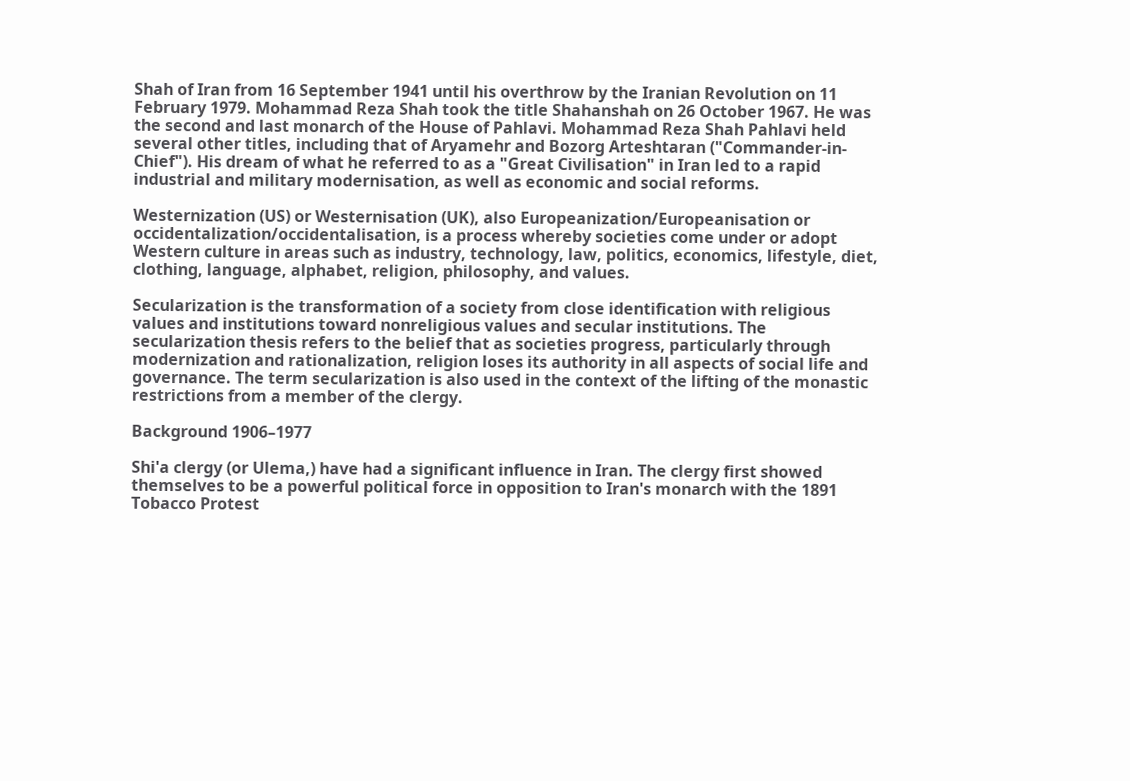Shah of Iran from 16 September 1941 until his overthrow by the Iranian Revolution on 11 February 1979. Mohammad Reza Shah took the title Shahanshah on 26 October 1967. He was the second and last monarch of the House of Pahlavi. Mohammad Reza Shah Pahlavi held several other titles, including that of Aryamehr and Bozorg Arteshtaran ("Commander-in-Chief"). His dream of what he referred to as a "Great Civilisation" in Iran led to a rapid industrial and military modernisation, as well as economic and social reforms.

Westernization (US) or Westernisation (UK), also Europeanization/Europeanisation or occidentalization/occidentalisation, is a process whereby societies come under or adopt Western culture in areas such as industry, technology, law, politics, economics, lifestyle, diet, clothing, language, alphabet, religion, philosophy, and values.

Secularization is the transformation of a society from close identification with religious values and institutions toward nonreligious values and secular institutions. The secularization thesis refers to the belief that as societies progress, particularly through modernization and rationalization, religion loses its authority in all aspects of social life and governance. The term secularization is also used in the context of the lifting of the monastic restrictions from a member of the clergy.

Background 1906–1977

Shi'a clergy (or Ulema,) have had a significant influence in Iran. The clergy first showed themselves to be a powerful political force in opposition to Iran's monarch with the 1891 Tobacco Protest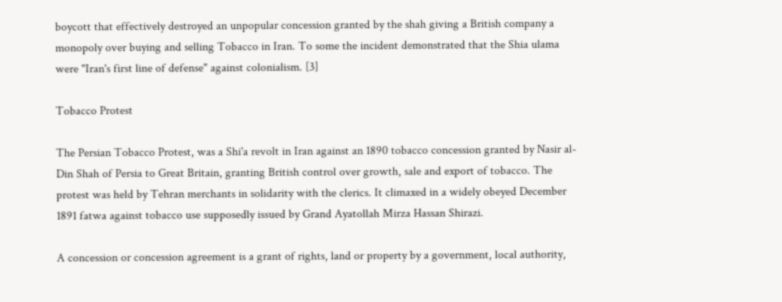boycott that effectively destroyed an unpopular concession granted by the shah giving a British company a monopoly over buying and selling Tobacco in Iran. To some the incident demonstrated that the Shia ulama were "Iran's first line of defense" against colonialism. [3]

Tobacco Protest

The Persian Tobacco Protest, was a Shi'a revolt in Iran against an 1890 tobacco concession granted by Nasir al-Din Shah of Persia to Great Britain, granting British control over growth, sale and export of tobacco. The protest was held by Tehran merchants in solidarity with the clerics. It climaxed in a widely obeyed December 1891 fatwa against tobacco use supposedly issued by Grand Ayatollah Mirza Hassan Shirazi.

A concession or concession agreement is a grant of rights, land or property by a government, local authority,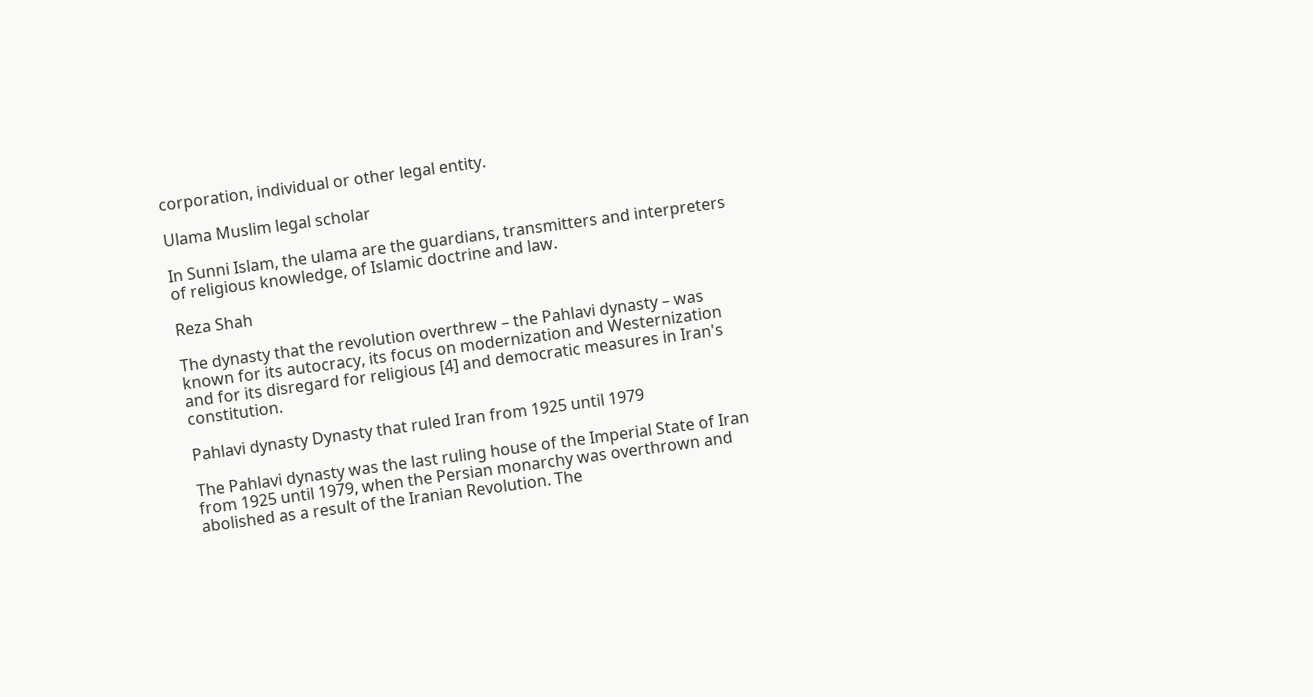corporation, individual or other legal entity.

Ulama Muslim legal scholar

In Sunni Islam, the ulama are the guardians, transmitters and interpreters of religious knowledge, of Islamic doctrine and law.

Reza Shah

The dynasty that the revolution overthrew – the Pahlavi dynasty – was known for its autocracy, its focus on modernization and Westernization and for its disregard for religious [4] and democratic measures in Iran's constitution.

Pahlavi dynasty Dynasty that ruled Iran from 1925 until 1979

The Pahlavi dynasty was the last ruling house of the Imperial State of Iran from 1925 until 1979, when the Persian monarchy was overthrown and abolished as a result of the Iranian Revolution. The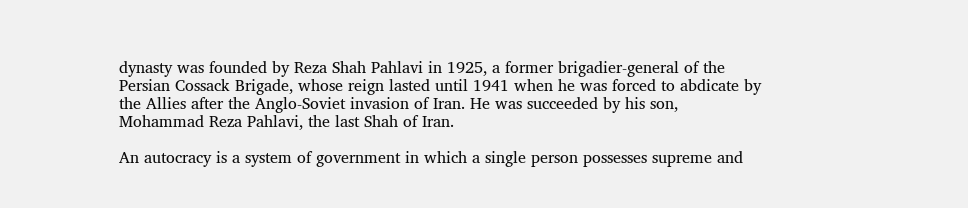dynasty was founded by Reza Shah Pahlavi in 1925, a former brigadier-general of the Persian Cossack Brigade, whose reign lasted until 1941 when he was forced to abdicate by the Allies after the Anglo-Soviet invasion of Iran. He was succeeded by his son, Mohammad Reza Pahlavi, the last Shah of Iran.

An autocracy is a system of government in which a single person possesses supreme and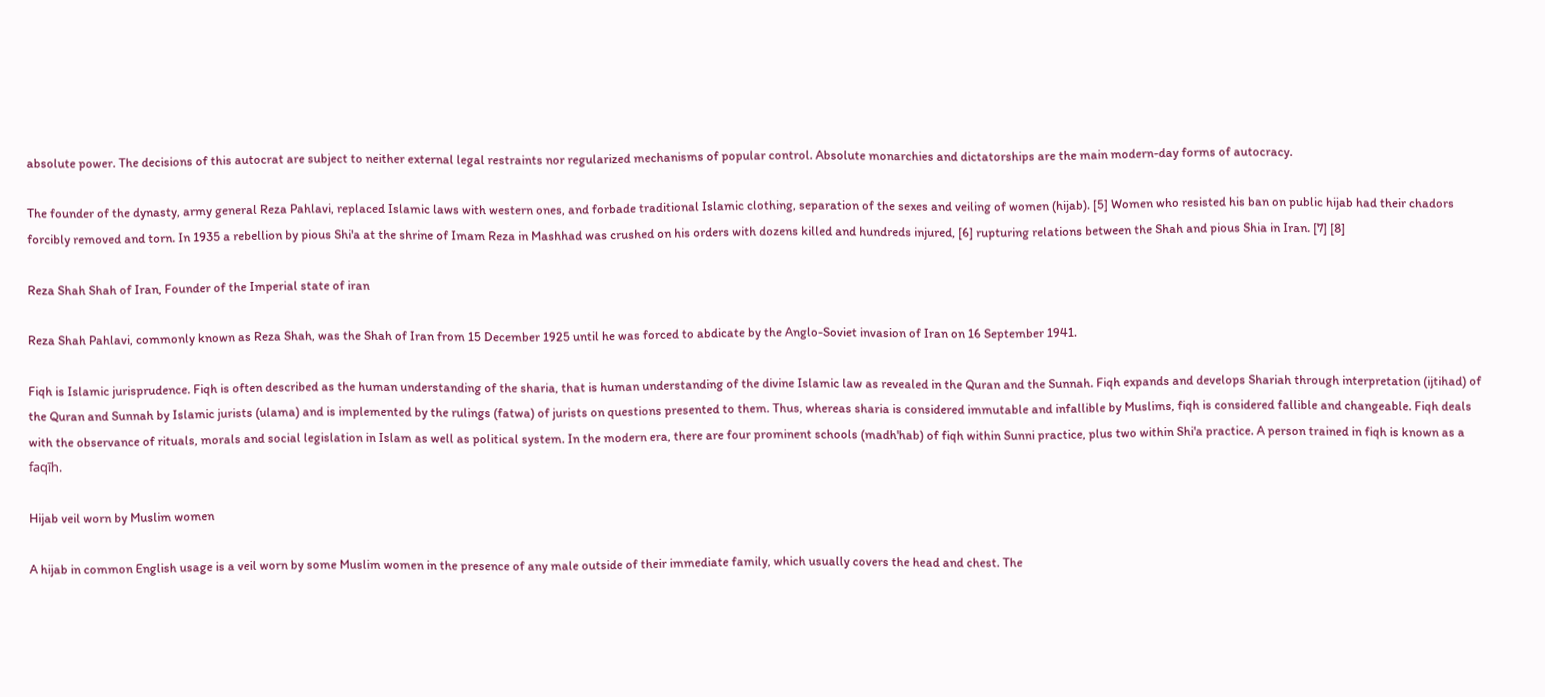absolute power. The decisions of this autocrat are subject to neither external legal restraints nor regularized mechanisms of popular control. Absolute monarchies and dictatorships are the main modern-day forms of autocracy.

The founder of the dynasty, army general Reza Pahlavi, replaced Islamic laws with western ones, and forbade traditional Islamic clothing, separation of the sexes and veiling of women (hijab). [5] Women who resisted his ban on public hijab had their chadors forcibly removed and torn. In 1935 a rebellion by pious Shi'a at the shrine of Imam Reza in Mashhad was crushed on his orders with dozens killed and hundreds injured, [6] rupturing relations between the Shah and pious Shia in Iran. [7] [8]

Reza Shah Shah of Iran, Founder of the Imperial state of iran

Reza Shah Pahlavi, commonly known as Reza Shah, was the Shah of Iran from 15 December 1925 until he was forced to abdicate by the Anglo-Soviet invasion of Iran on 16 September 1941.

Fiqh is Islamic jurisprudence. Fiqh is often described as the human understanding of the sharia, that is human understanding of the divine Islamic law as revealed in the Quran and the Sunnah. Fiqh expands and develops Shariah through interpretation (ijtihad) of the Quran and Sunnah by Islamic jurists (ulama) and is implemented by the rulings (fatwa) of jurists on questions presented to them. Thus, whereas sharia is considered immutable and infallible by Muslims, fiqh is considered fallible and changeable. Fiqh deals with the observance of rituals, morals and social legislation in Islam as well as political system. In the modern era, there are four prominent schools (madh'hab) of fiqh within Sunni practice, plus two within Shi'a practice. A person trained in fiqh is known as a faqīh.

Hijab veil worn by Muslim women

A hijab in common English usage is a veil worn by some Muslim women in the presence of any male outside of their immediate family, which usually covers the head and chest. The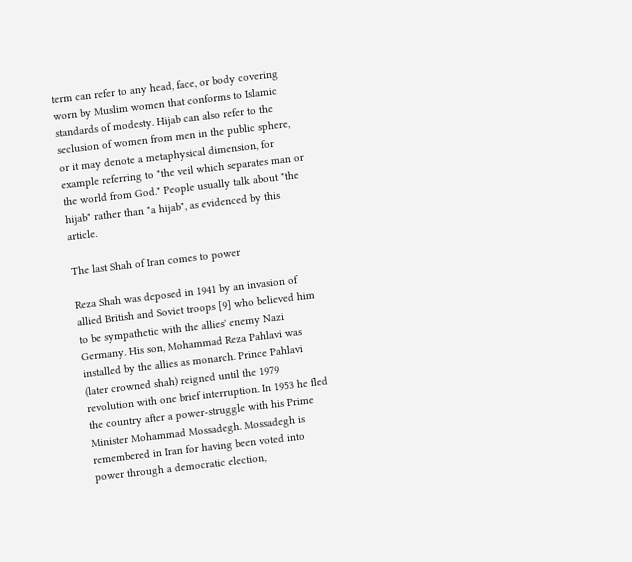term can refer to any head, face, or body covering worn by Muslim women that conforms to Islamic standards of modesty. Hijab can also refer to the seclusion of women from men in the public sphere, or it may denote a metaphysical dimension, for example referring to "the veil which separates man or the world from God." People usually talk about "the hijab" rather than "a hijab", as evidenced by this article.

The last Shah of Iran comes to power

Reza Shah was deposed in 1941 by an invasion of allied British and Soviet troops [9] who believed him to be sympathetic with the allies' enemy Nazi Germany. His son, Mohammad Reza Pahlavi was installed by the allies as monarch. Prince Pahlavi (later crowned shah) reigned until the 1979 revolution with one brief interruption. In 1953 he fled the country after a power-struggle with his Prime Minister Mohammad Mossadegh. Mossadegh is remembered in Iran for having been voted into power through a democratic election,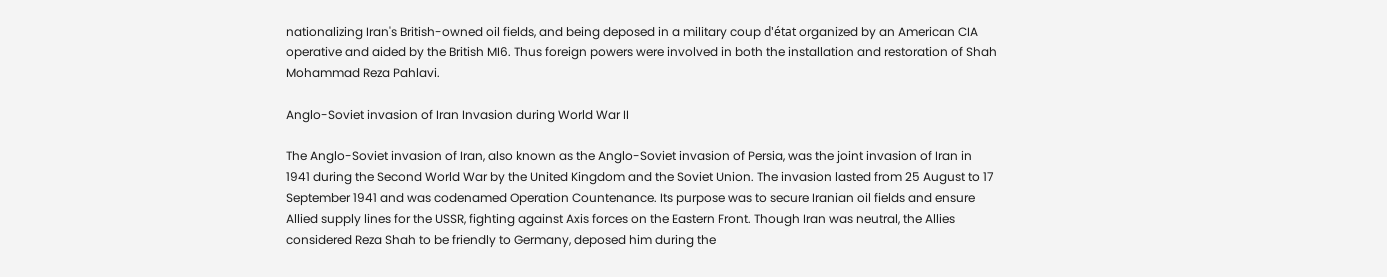nationalizing Iran's British-owned oil fields, and being deposed in a military coup d'état organized by an American CIA operative and aided by the British MI6. Thus foreign powers were involved in both the installation and restoration of Shah Mohammad Reza Pahlavi.

Anglo-Soviet invasion of Iran Invasion during World War II

The Anglo-Soviet invasion of Iran, also known as the Anglo-Soviet invasion of Persia, was the joint invasion of Iran in 1941 during the Second World War by the United Kingdom and the Soviet Union. The invasion lasted from 25 August to 17 September 1941 and was codenamed Operation Countenance. Its purpose was to secure Iranian oil fields and ensure Allied supply lines for the USSR, fighting against Axis forces on the Eastern Front. Though Iran was neutral, the Allies considered Reza Shah to be friendly to Germany, deposed him during the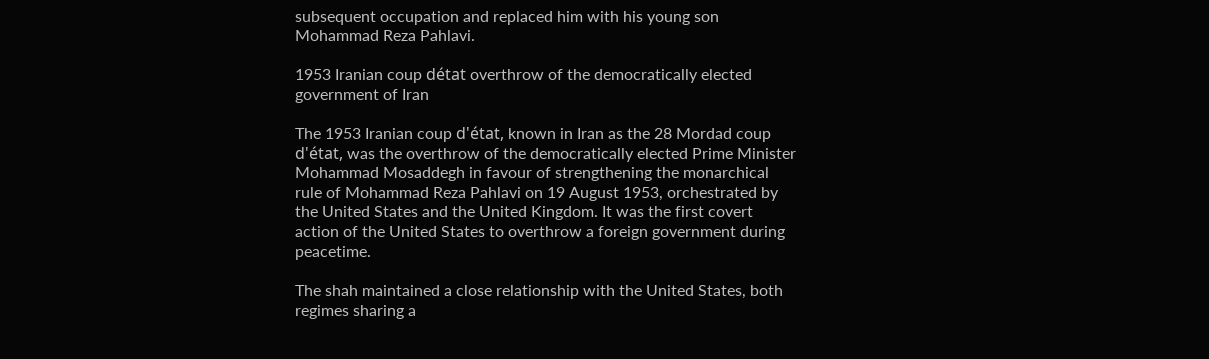subsequent occupation and replaced him with his young son Mohammad Reza Pahlavi.

1953 Iranian coup détat overthrow of the democratically elected government of Iran

The 1953 Iranian coup d'état, known in Iran as the 28 Mordad coup d'état, was the overthrow of the democratically elected Prime Minister Mohammad Mosaddegh in favour of strengthening the monarchical rule of Mohammad Reza Pahlavi on 19 August 1953, orchestrated by the United States and the United Kingdom. It was the first covert action of the United States to overthrow a foreign government during peacetime.

The shah maintained a close relationship with the United States, both regimes sharing a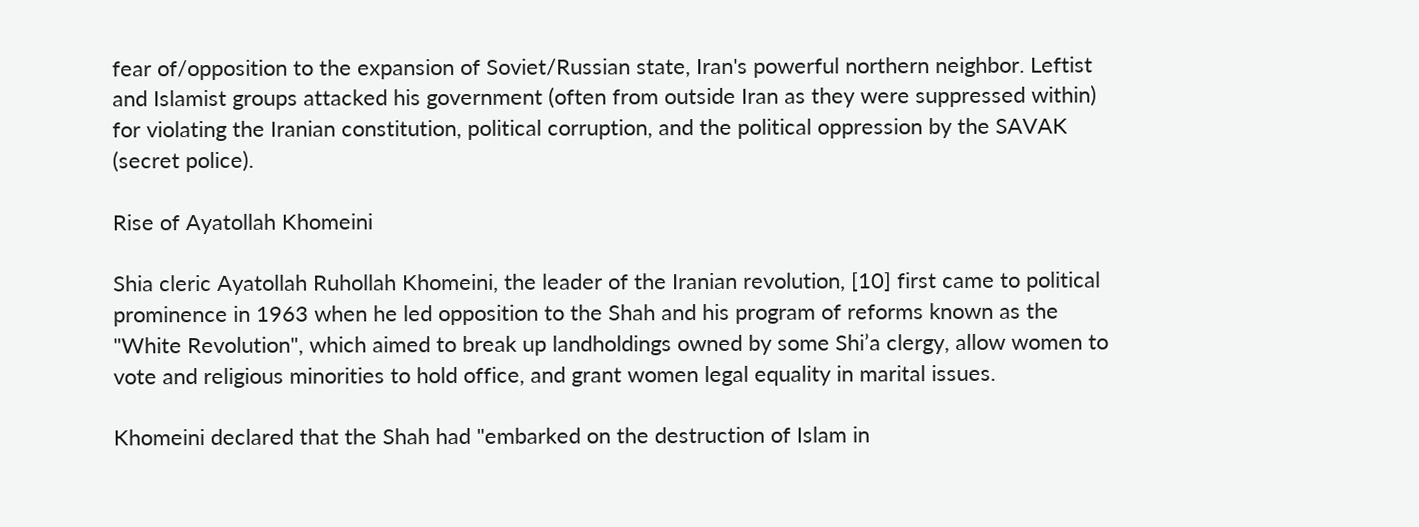fear of/opposition to the expansion of Soviet/Russian state, Iran's powerful northern neighbor. Leftist and Islamist groups attacked his government (often from outside Iran as they were suppressed within) for violating the Iranian constitution, political corruption, and the political oppression by the SAVAK (secret police).

Rise of Ayatollah Khomeini

Shia cleric Ayatollah Ruhollah Khomeini, the leader of the Iranian revolution, [10] first came to political prominence in 1963 when he led opposition to the Shah and his program of reforms known as the "White Revolution", which aimed to break up landholdings owned by some Shi’a clergy, allow women to vote and religious minorities to hold office, and grant women legal equality in marital issues.

Khomeini declared that the Shah had "embarked on the destruction of Islam in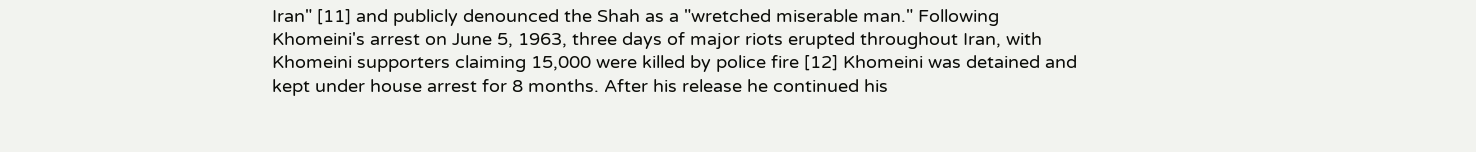Iran" [11] and publicly denounced the Shah as a "wretched miserable man." Following Khomeini's arrest on June 5, 1963, three days of major riots erupted throughout Iran, with Khomeini supporters claiming 15,000 were killed by police fire [12] Khomeini was detained and kept under house arrest for 8 months. After his release he continued his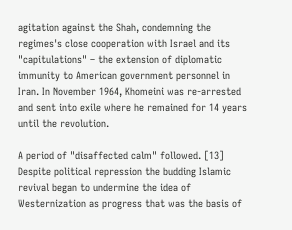agitation against the Shah, condemning the regimes's close cooperation with Israel and its "capitulations" – the extension of diplomatic immunity to American government personnel in Iran. In November 1964, Khomeini was re-arrested and sent into exile where he remained for 14 years until the revolution.

A period of "disaffected calm" followed. [13] Despite political repression the budding Islamic revival began to undermine the idea of Westernization as progress that was the basis of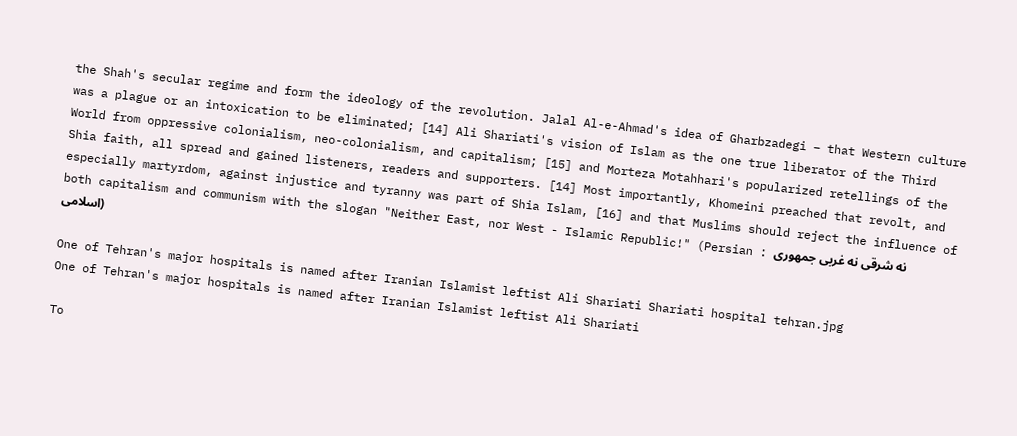the Shah's secular regime and form the ideology of the revolution. Jalal Al-e-Ahmad's idea of Gharbzadegi – that Western culture was a plague or an intoxication to be eliminated; [14] Ali Shariati's vision of Islam as the one true liberator of the Third World from oppressive colonialism, neo-colonialism, and capitalism; [15] and Morteza Motahhari's popularized retellings of the Shia faith, all spread and gained listeners, readers and supporters. [14] Most importantly, Khomeini preached that revolt, and especially martyrdom, against injustice and tyranny was part of Shia Islam, [16] and that Muslims should reject the influence of both capitalism and communism with the slogan "Neither East, nor West - Islamic Republic!" (Persian : نه شرقی نه غربی جمهوری اسلامی)

One of Tehran's major hospitals is named after Iranian Islamist leftist Ali Shariati Shariati hospital tehran.jpg
One of Tehran's major hospitals is named after Iranian Islamist leftist Ali Shariati

To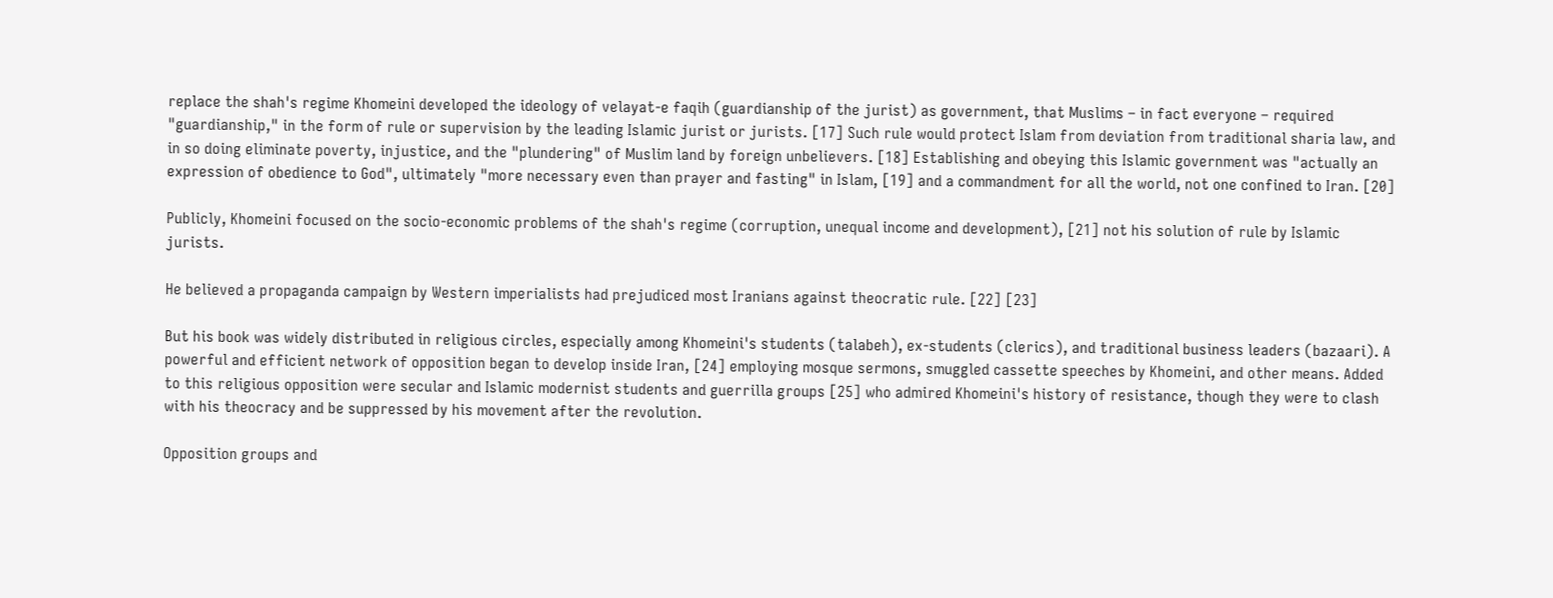replace the shah's regime Khomeini developed the ideology of velayat-e faqih (guardianship of the jurist) as government, that Muslims – in fact everyone – required "guardianship," in the form of rule or supervision by the leading Islamic jurist or jurists. [17] Such rule would protect Islam from deviation from traditional sharia law, and in so doing eliminate poverty, injustice, and the "plundering" of Muslim land by foreign unbelievers. [18] Establishing and obeying this Islamic government was "actually an expression of obedience to God", ultimately "more necessary even than prayer and fasting" in Islam, [19] and a commandment for all the world, not one confined to Iran. [20]

Publicly, Khomeini focused on the socio-economic problems of the shah's regime (corruption, unequal income and development), [21] not his solution of rule by Islamic jurists.

He believed a propaganda campaign by Western imperialists had prejudiced most Iranians against theocratic rule. [22] [23]

But his book was widely distributed in religious circles, especially among Khomeini's students (talabeh), ex-students (clerics), and traditional business leaders (bazaari). A powerful and efficient network of opposition began to develop inside Iran, [24] employing mosque sermons, smuggled cassette speeches by Khomeini, and other means. Added to this religious opposition were secular and Islamic modernist students and guerrilla groups [25] who admired Khomeini's history of resistance, though they were to clash with his theocracy and be suppressed by his movement after the revolution.

Opposition groups and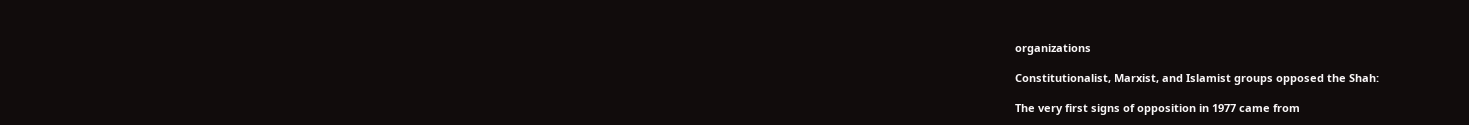organizations

Constitutionalist, Marxist, and Islamist groups opposed the Shah:

The very first signs of opposition in 1977 came from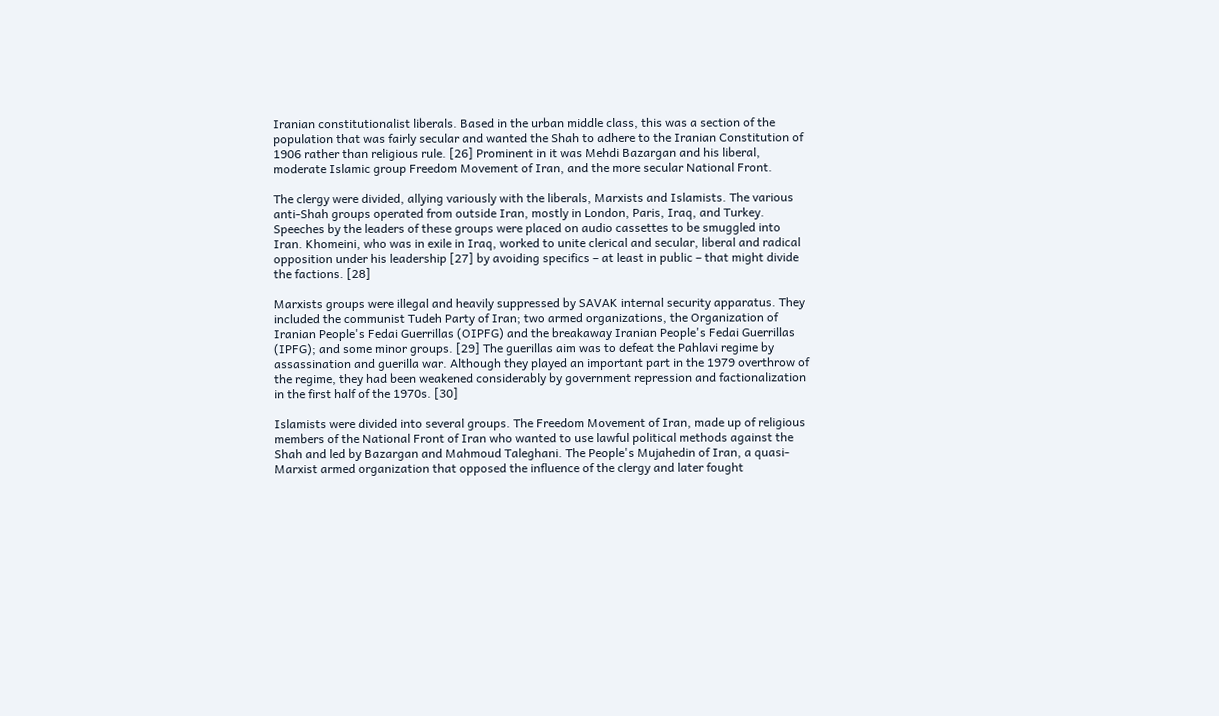Iranian constitutionalist liberals. Based in the urban middle class, this was a section of the population that was fairly secular and wanted the Shah to adhere to the Iranian Constitution of 1906 rather than religious rule. [26] Prominent in it was Mehdi Bazargan and his liberal, moderate Islamic group Freedom Movement of Iran, and the more secular National Front.

The clergy were divided, allying variously with the liberals, Marxists and Islamists. The various anti-Shah groups operated from outside Iran, mostly in London, Paris, Iraq, and Turkey. Speeches by the leaders of these groups were placed on audio cassettes to be smuggled into Iran. Khomeini, who was in exile in Iraq, worked to unite clerical and secular, liberal and radical opposition under his leadership [27] by avoiding specifics – at least in public – that might divide the factions. [28]

Marxists groups were illegal and heavily suppressed by SAVAK internal security apparatus. They included the communist Tudeh Party of Iran; two armed organizations, the Organization of Iranian People's Fedai Guerrillas (OIPFG) and the breakaway Iranian People's Fedai Guerrillas (IPFG); and some minor groups. [29] The guerillas aim was to defeat the Pahlavi regime by assassination and guerilla war. Although they played an important part in the 1979 overthrow of the regime, they had been weakened considerably by government repression and factionalization in the first half of the 1970s. [30]

Islamists were divided into several groups. The Freedom Movement of Iran, made up of religious members of the National Front of Iran who wanted to use lawful political methods against the Shah and led by Bazargan and Mahmoud Taleghani. The People's Mujahedin of Iran, a quasi-Marxist armed organization that opposed the influence of the clergy and later fought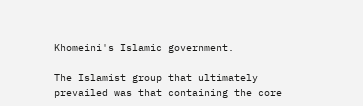Khomeini's Islamic government.

The Islamist group that ultimately prevailed was that containing the core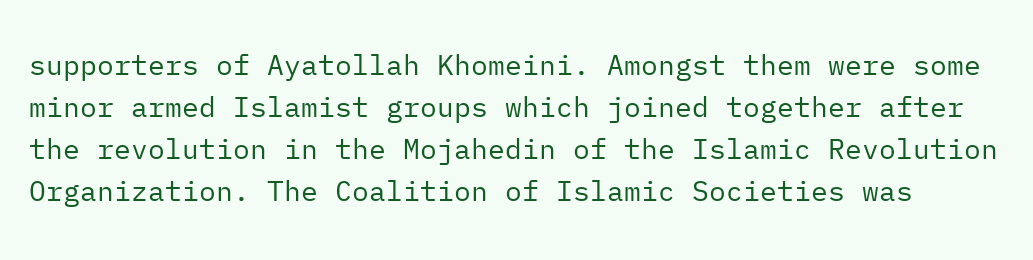supporters of Ayatollah Khomeini. Amongst them were some minor armed Islamist groups which joined together after the revolution in the Mojahedin of the Islamic Revolution Organization. The Coalition of Islamic Societies was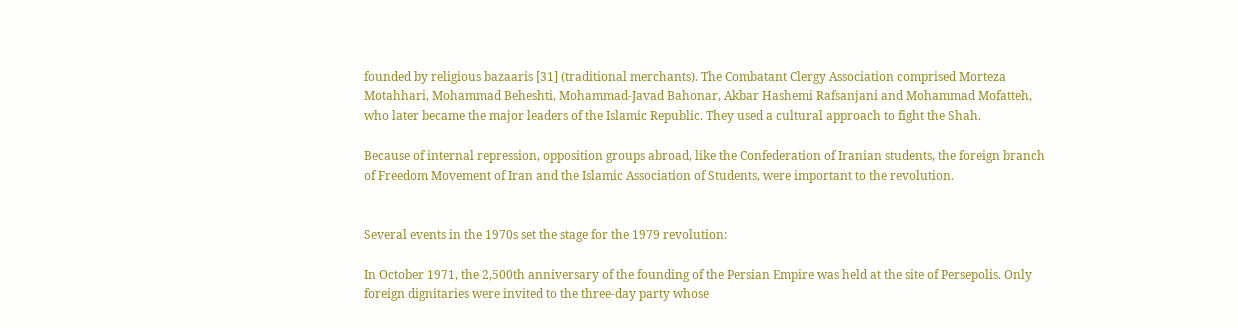founded by religious bazaaris [31] (traditional merchants). The Combatant Clergy Association comprised Morteza Motahhari, Mohammad Beheshti, Mohammad-Javad Bahonar, Akbar Hashemi Rafsanjani and Mohammad Mofatteh, who later became the major leaders of the Islamic Republic. They used a cultural approach to fight the Shah.

Because of internal repression, opposition groups abroad, like the Confederation of Iranian students, the foreign branch of Freedom Movement of Iran and the Islamic Association of Students, were important to the revolution.


Several events in the 1970s set the stage for the 1979 revolution:

In October 1971, the 2,500th anniversary of the founding of the Persian Empire was held at the site of Persepolis. Only foreign dignitaries were invited to the three-day party whose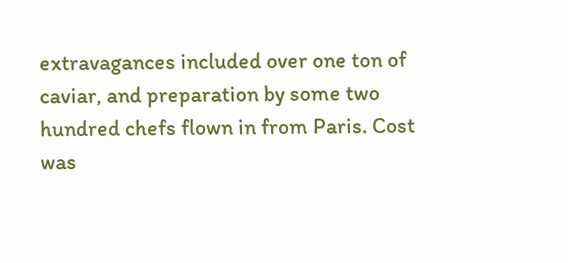extravagances included over one ton of caviar, and preparation by some two hundred chefs flown in from Paris. Cost was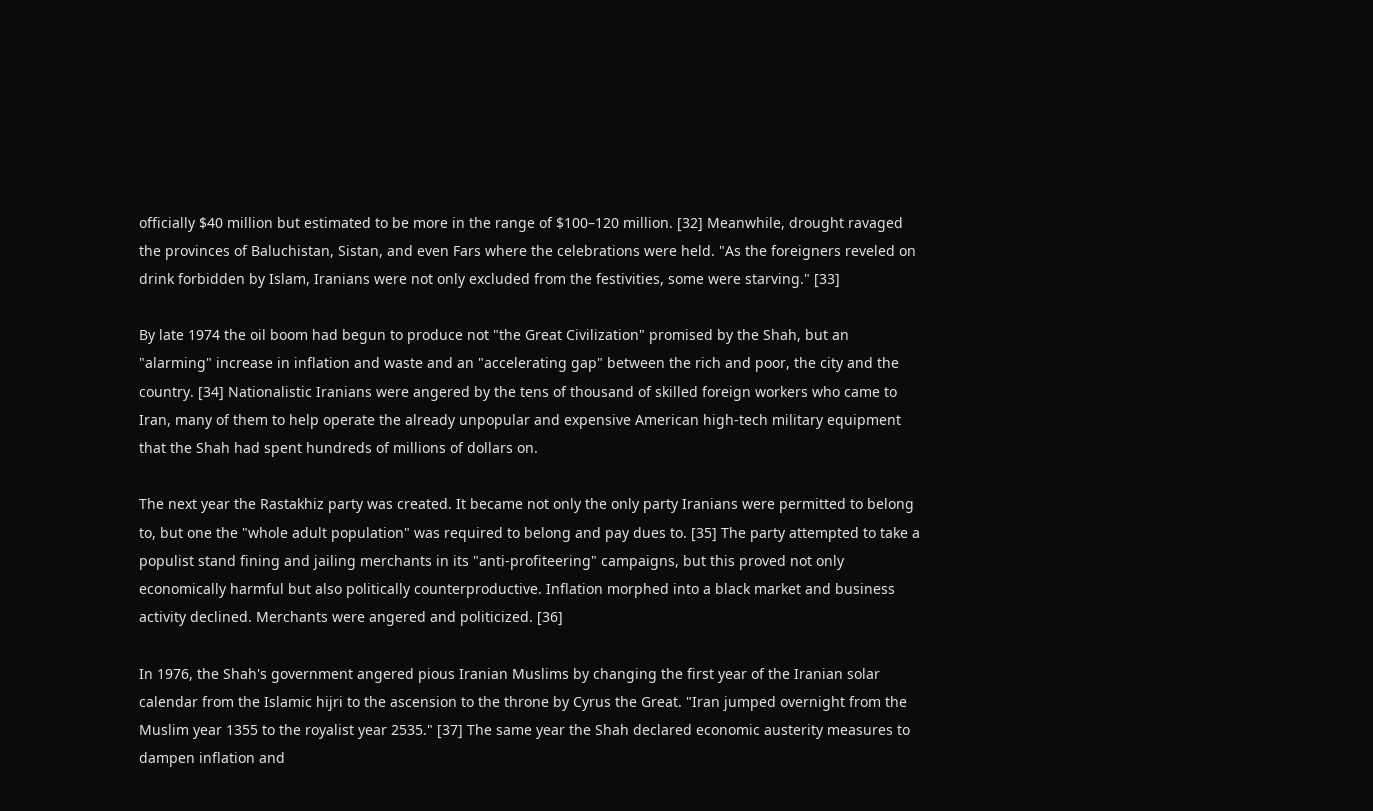officially $40 million but estimated to be more in the range of $100–120 million. [32] Meanwhile, drought ravaged the provinces of Baluchistan, Sistan, and even Fars where the celebrations were held. "As the foreigners reveled on drink forbidden by Islam, Iranians were not only excluded from the festivities, some were starving." [33]

By late 1974 the oil boom had begun to produce not "the Great Civilization" promised by the Shah, but an "alarming" increase in inflation and waste and an "accelerating gap" between the rich and poor, the city and the country. [34] Nationalistic Iranians were angered by the tens of thousand of skilled foreign workers who came to Iran, many of them to help operate the already unpopular and expensive American high-tech military equipment that the Shah had spent hundreds of millions of dollars on.

The next year the Rastakhiz party was created. It became not only the only party Iranians were permitted to belong to, but one the "whole adult population" was required to belong and pay dues to. [35] The party attempted to take a populist stand fining and jailing merchants in its "anti-profiteering" campaigns, but this proved not only economically harmful but also politically counterproductive. Inflation morphed into a black market and business activity declined. Merchants were angered and politicized. [36]

In 1976, the Shah's government angered pious Iranian Muslims by changing the first year of the Iranian solar calendar from the Islamic hijri to the ascension to the throne by Cyrus the Great. "Iran jumped overnight from the Muslim year 1355 to the royalist year 2535." [37] The same year the Shah declared economic austerity measures to dampen inflation and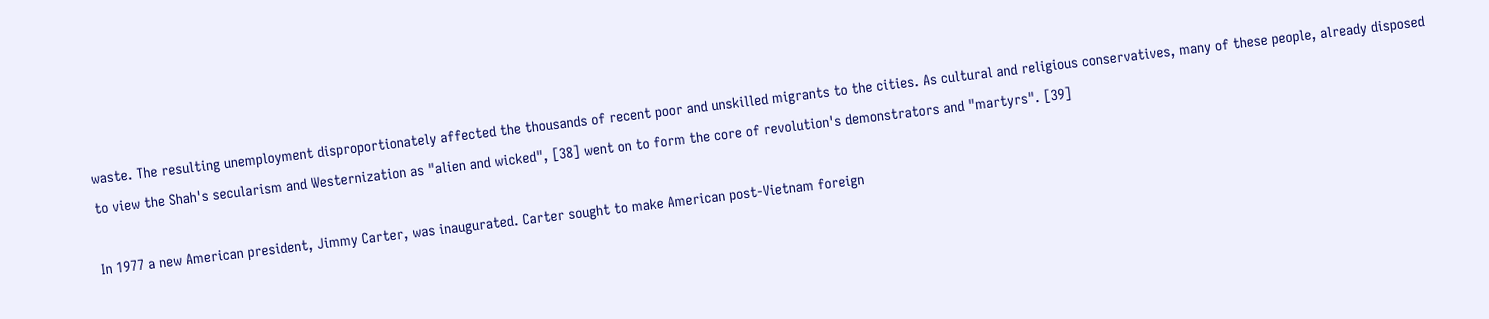waste. The resulting unemployment disproportionately affected the thousands of recent poor and unskilled migrants to the cities. As cultural and religious conservatives, many of these people, already disposed to view the Shah's secularism and Westernization as "alien and wicked", [38] went on to form the core of revolution's demonstrators and "martyrs". [39]

In 1977 a new American president, Jimmy Carter, was inaugurated. Carter sought to make American post-Vietnam foreign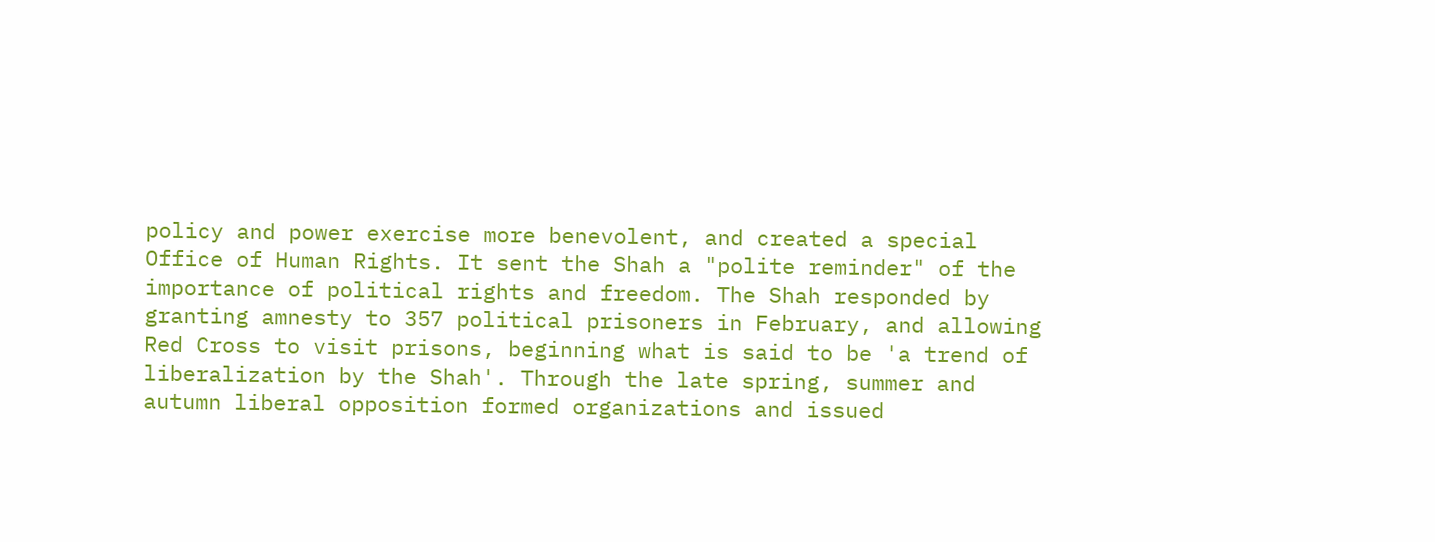policy and power exercise more benevolent, and created a special Office of Human Rights. It sent the Shah a "polite reminder" of the importance of political rights and freedom. The Shah responded by granting amnesty to 357 political prisoners in February, and allowing Red Cross to visit prisons, beginning what is said to be 'a trend of liberalization by the Shah'. Through the late spring, summer and autumn liberal opposition formed organizations and issued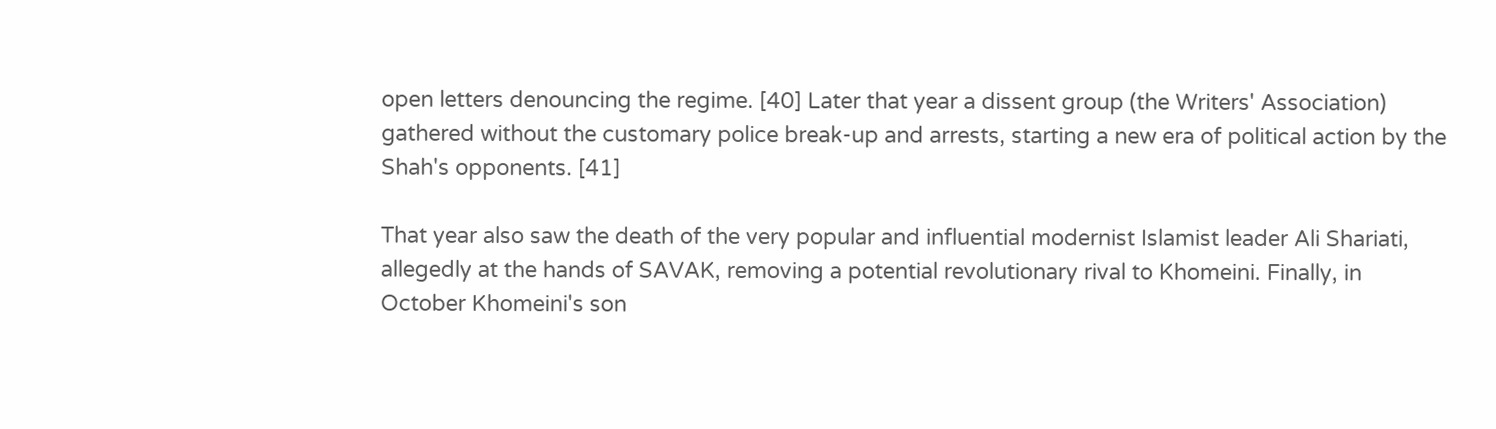open letters denouncing the regime. [40] Later that year a dissent group (the Writers' Association) gathered without the customary police break-up and arrests, starting a new era of political action by the Shah's opponents. [41]

That year also saw the death of the very popular and influential modernist Islamist leader Ali Shariati, allegedly at the hands of SAVAK, removing a potential revolutionary rival to Khomeini. Finally, in October Khomeini's son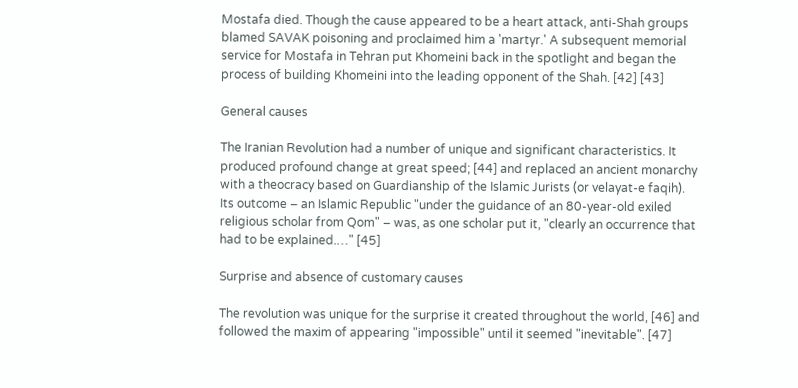Mostafa died. Though the cause appeared to be a heart attack, anti-Shah groups blamed SAVAK poisoning and proclaimed him a 'martyr.' A subsequent memorial service for Mostafa in Tehran put Khomeini back in the spotlight and began the process of building Khomeini into the leading opponent of the Shah. [42] [43]

General causes

The Iranian Revolution had a number of unique and significant characteristics. It produced profound change at great speed; [44] and replaced an ancient monarchy with a theocracy based on Guardianship of the Islamic Jurists (or velayat-e faqih). Its outcome – an Islamic Republic "under the guidance of an 80-year-old exiled religious scholar from Qom" – was, as one scholar put it, "clearly an occurrence that had to be explained.…" [45]

Surprise and absence of customary causes

The revolution was unique for the surprise it created throughout the world, [46] and followed the maxim of appearing "impossible" until it seemed "inevitable". [47]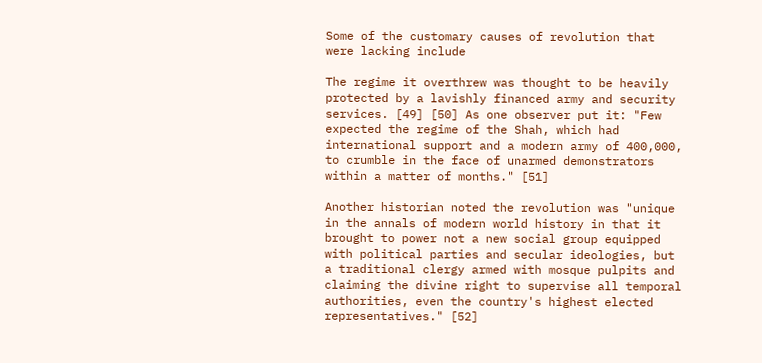Some of the customary causes of revolution that were lacking include

The regime it overthrew was thought to be heavily protected by a lavishly financed army and security services. [49] [50] As one observer put it: "Few expected the regime of the Shah, which had international support and a modern army of 400,000, to crumble in the face of unarmed demonstrators within a matter of months." [51]

Another historian noted the revolution was "unique in the annals of modern world history in that it brought to power not a new social group equipped with political parties and secular ideologies, but a traditional clergy armed with mosque pulpits and claiming the divine right to supervise all temporal authorities, even the country's highest elected representatives." [52]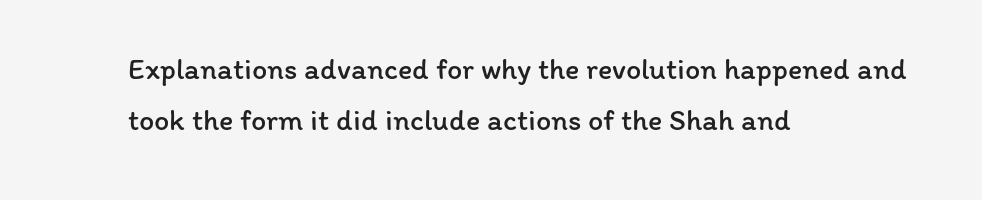Explanations advanced for why the revolution happened and took the form it did include actions of the Shah and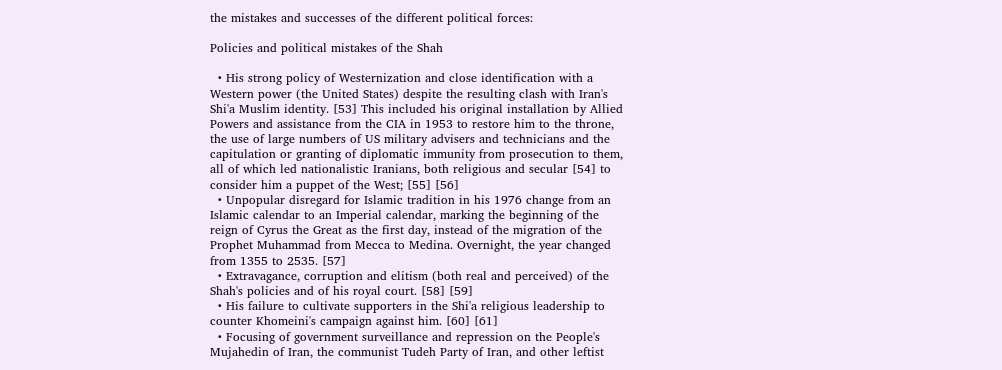the mistakes and successes of the different political forces:

Policies and political mistakes of the Shah

  • His strong policy of Westernization and close identification with a Western power (the United States) despite the resulting clash with Iran's Shi'a Muslim identity. [53] This included his original installation by Allied Powers and assistance from the CIA in 1953 to restore him to the throne, the use of large numbers of US military advisers and technicians and the capitulation or granting of diplomatic immunity from prosecution to them, all of which led nationalistic Iranians, both religious and secular [54] to consider him a puppet of the West; [55] [56]
  • Unpopular disregard for Islamic tradition in his 1976 change from an Islamic calendar to an Imperial calendar, marking the beginning of the reign of Cyrus the Great as the first day, instead of the migration of the Prophet Muhammad from Mecca to Medina. Overnight, the year changed from 1355 to 2535. [57]
  • Extravagance, corruption and elitism (both real and perceived) of the Shah's policies and of his royal court. [58] [59]
  • His failure to cultivate supporters in the Shi'a religious leadership to counter Khomeini's campaign against him. [60] [61]
  • Focusing of government surveillance and repression on the People's Mujahedin of Iran, the communist Tudeh Party of Iran, and other leftist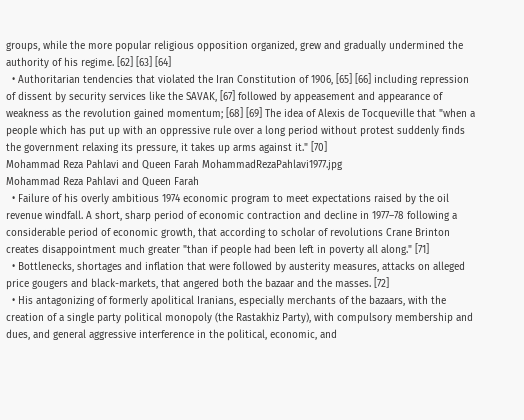groups, while the more popular religious opposition organized, grew and gradually undermined the authority of his regime. [62] [63] [64]
  • Authoritarian tendencies that violated the Iran Constitution of 1906, [65] [66] including repression of dissent by security services like the SAVAK, [67] followed by appeasement and appearance of weakness as the revolution gained momentum; [68] [69] The idea of Alexis de Tocqueville that "when a people which has put up with an oppressive rule over a long period without protest suddenly finds the government relaxing its pressure, it takes up arms against it." [70]
Mohammad Reza Pahlavi and Queen Farah MohammadRezaPahlavi1977.jpg
Mohammad Reza Pahlavi and Queen Farah
  • Failure of his overly ambitious 1974 economic program to meet expectations raised by the oil revenue windfall. A short, sharp period of economic contraction and decline in 1977–78 following a considerable period of economic growth, that according to scholar of revolutions Crane Brinton creates disappointment much greater "than if people had been left in poverty all along." [71]
  • Bottlenecks, shortages and inflation that were followed by austerity measures, attacks on alleged price gougers and black-markets, that angered both the bazaar and the masses. [72]
  • His antagonizing of formerly apolitical Iranians, especially merchants of the bazaars, with the creation of a single party political monopoly (the Rastakhiz Party), with compulsory membership and dues, and general aggressive interference in the political, economic, and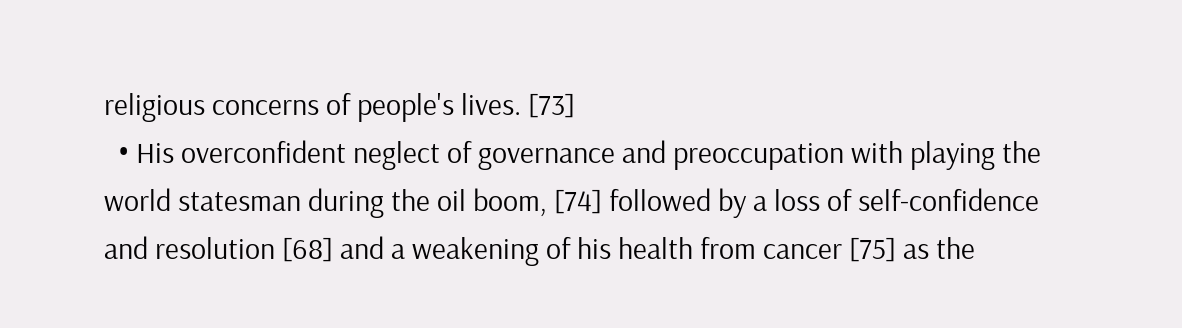religious concerns of people's lives. [73]
  • His overconfident neglect of governance and preoccupation with playing the world statesman during the oil boom, [74] followed by a loss of self-confidence and resolution [68] and a weakening of his health from cancer [75] as the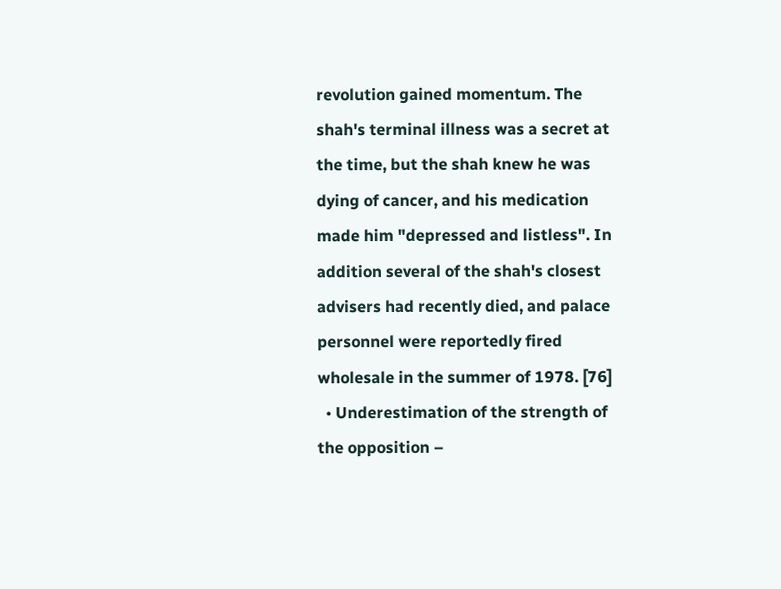revolution gained momentum. The shah's terminal illness was a secret at the time, but the shah knew he was dying of cancer, and his medication made him "depressed and listless". In addition several of the shah's closest advisers had recently died, and palace personnel were reportedly fired wholesale in the summer of 1978. [76]
  • Underestimation of the strength of the opposition –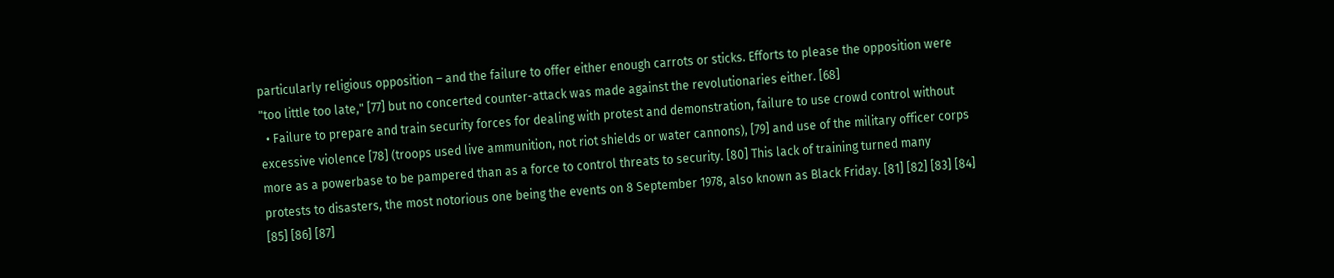particularly religious opposition – and the failure to offer either enough carrots or sticks. Efforts to please the opposition were "too little too late," [77] but no concerted counter-attack was made against the revolutionaries either. [68]
  • Failure to prepare and train security forces for dealing with protest and demonstration, failure to use crowd control without excessive violence [78] (troops used live ammunition, not riot shields or water cannons), [79] and use of the military officer corps more as a powerbase to be pampered than as a force to control threats to security. [80] This lack of training turned many protests to disasters, the most notorious one being the events on 8 September 1978, also known as Black Friday. [81] [82] [83] [84] [85] [86] [87]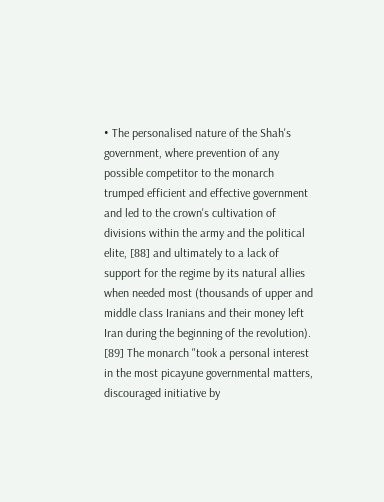• The personalised nature of the Shah's government, where prevention of any possible competitor to the monarch trumped efficient and effective government and led to the crown's cultivation of divisions within the army and the political elite, [88] and ultimately to a lack of support for the regime by its natural allies when needed most (thousands of upper and middle class Iranians and their money left Iran during the beginning of the revolution). [89] The monarch "took a personal interest in the most picayune governmental matters, discouraged initiative by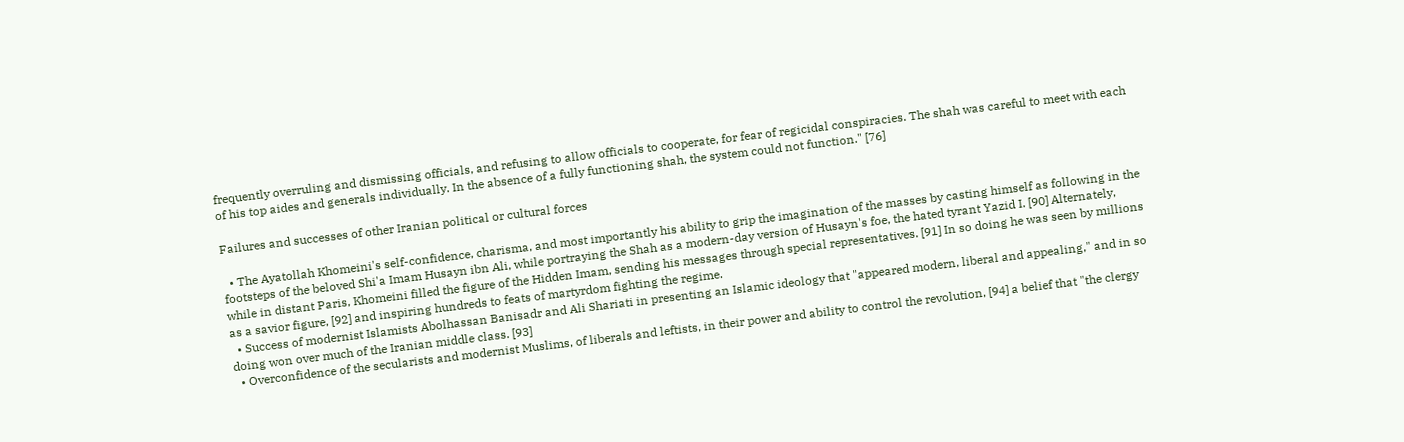frequently overruling and dismissing officials, and refusing to allow officials to cooperate, for fear of regicidal conspiracies. The shah was careful to meet with each of his top aides and generals individually. In the absence of a fully functioning shah, the system could not function." [76]

Failures and successes of other Iranian political or cultural forces

  • The Ayatollah Khomeini's self-confidence, charisma, and most importantly his ability to grip the imagination of the masses by casting himself as following in the footsteps of the beloved Shi'a Imam Husayn ibn Ali, while portraying the Shah as a modern-day version of Husayn's foe, the hated tyrant Yazid I. [90] Alternately, while in distant Paris, Khomeini filled the figure of the Hidden Imam, sending his messages through special representatives. [91] In so doing he was seen by millions as a savior figure, [92] and inspiring hundreds to feats of martyrdom fighting the regime.
  • Success of modernist Islamists Abolhassan Banisadr and Ali Shariati in presenting an Islamic ideology that "appeared modern, liberal and appealing," and in so doing won over much of the Iranian middle class. [93]
  • Overconfidence of the secularists and modernist Muslims, of liberals and leftists, in their power and ability to control the revolution, [94] a belief that "the clergy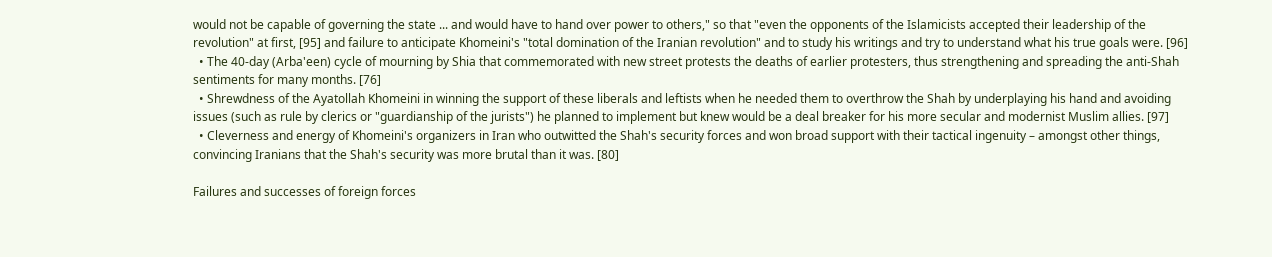would not be capable of governing the state ... and would have to hand over power to others," so that "even the opponents of the Islamicists accepted their leadership of the revolution" at first, [95] and failure to anticipate Khomeini's "total domination of the Iranian revolution" and to study his writings and try to understand what his true goals were. [96]
  • The 40-day (Arba'een) cycle of mourning by Shia that commemorated with new street protests the deaths of earlier protesters, thus strengthening and spreading the anti-Shah sentiments for many months. [76]
  • Shrewdness of the Ayatollah Khomeini in winning the support of these liberals and leftists when he needed them to overthrow the Shah by underplaying his hand and avoiding issues (such as rule by clerics or "guardianship of the jurists") he planned to implement but knew would be a deal breaker for his more secular and modernist Muslim allies. [97]
  • Cleverness and energy of Khomeini's organizers in Iran who outwitted the Shah's security forces and won broad support with their tactical ingenuity – amongst other things, convincing Iranians that the Shah's security was more brutal than it was. [80]

Failures and successes of foreign forces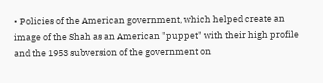• Policies of the American government, which helped create an image of the Shah as an American "puppet" with their high profile and the 1953 subversion of the government on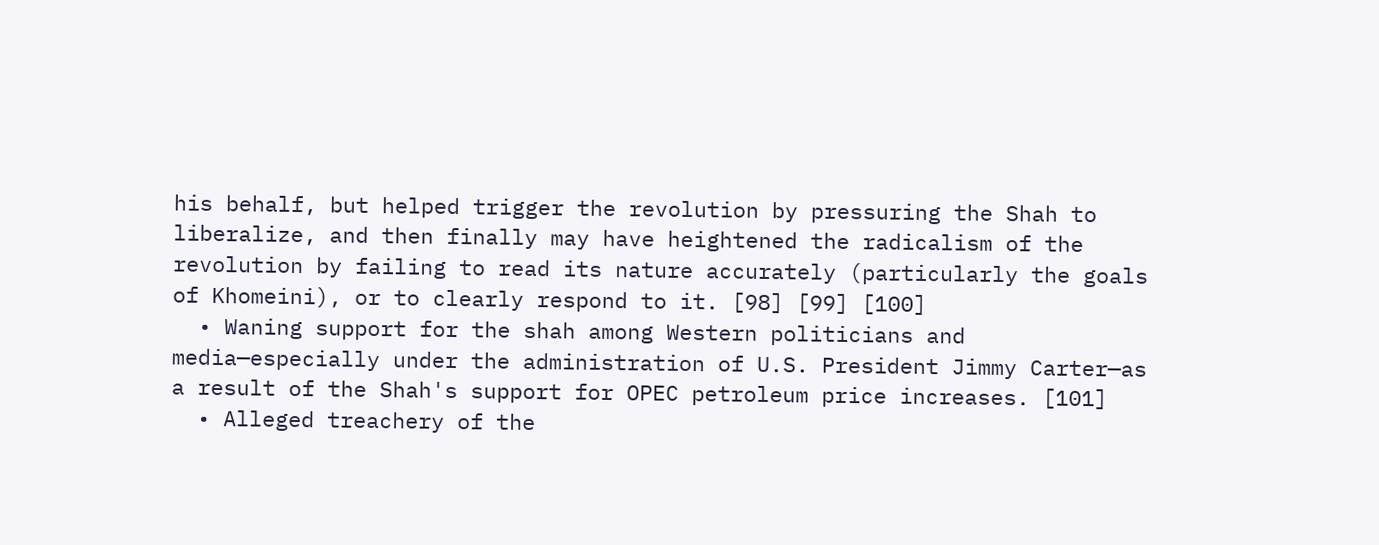his behalf, but helped trigger the revolution by pressuring the Shah to liberalize, and then finally may have heightened the radicalism of the revolution by failing to read its nature accurately (particularly the goals of Khomeini), or to clearly respond to it. [98] [99] [100]
  • Waning support for the shah among Western politicians and media—especially under the administration of U.S. President Jimmy Carter—as a result of the Shah's support for OPEC petroleum price increases. [101]
  • Alleged treachery of the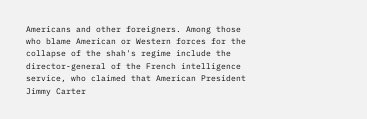Americans and other foreigners. Among those who blame American or Western forces for the collapse of the shah's regime include the director-general of the French intelligence service, who claimed that American President Jimmy Carter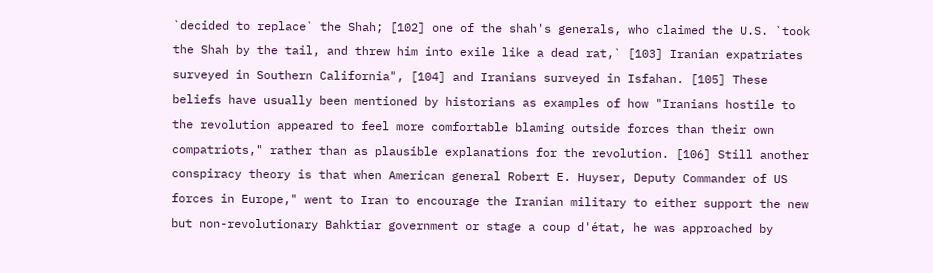`decided to replace` the Shah; [102] one of the shah's generals, who claimed the U.S. `took the Shah by the tail, and threw him into exile like a dead rat,` [103] Iranian expatriates surveyed in Southern California", [104] and Iranians surveyed in Isfahan. [105] These beliefs have usually been mentioned by historians as examples of how "Iranians hostile to the revolution appeared to feel more comfortable blaming outside forces than their own compatriots," rather than as plausible explanations for the revolution. [106] Still another conspiracy theory is that when American general Robert E. Huyser, Deputy Commander of US forces in Europe," went to Iran to encourage the Iranian military to either support the new but non-revolutionary Bahktiar government or stage a coup d'état, he was approached by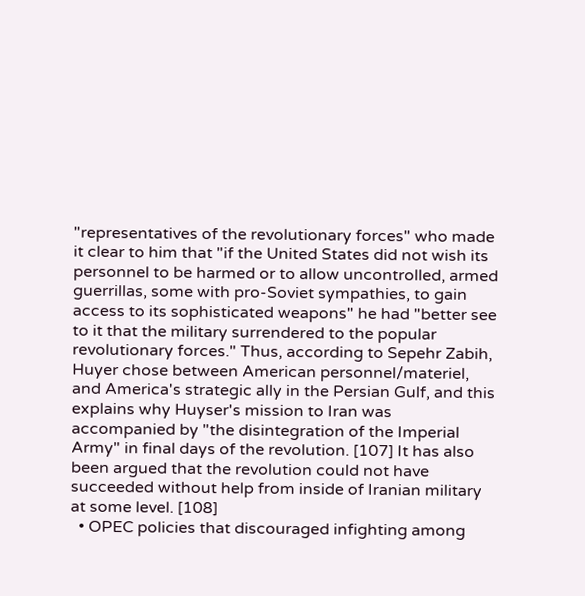"representatives of the revolutionary forces" who made it clear to him that "if the United States did not wish its personnel to be harmed or to allow uncontrolled, armed guerrillas, some with pro-Soviet sympathies, to gain access to its sophisticated weapons" he had "better see to it that the military surrendered to the popular revolutionary forces." Thus, according to Sepehr Zabih, Huyer chose between American personnel/materiel, and America's strategic ally in the Persian Gulf, and this explains why Huyser's mission to Iran was accompanied by "the disintegration of the Imperial Army" in final days of the revolution. [107] It has also been argued that the revolution could not have succeeded without help from inside of Iranian military at some level. [108]
  • OPEC policies that discouraged infighting among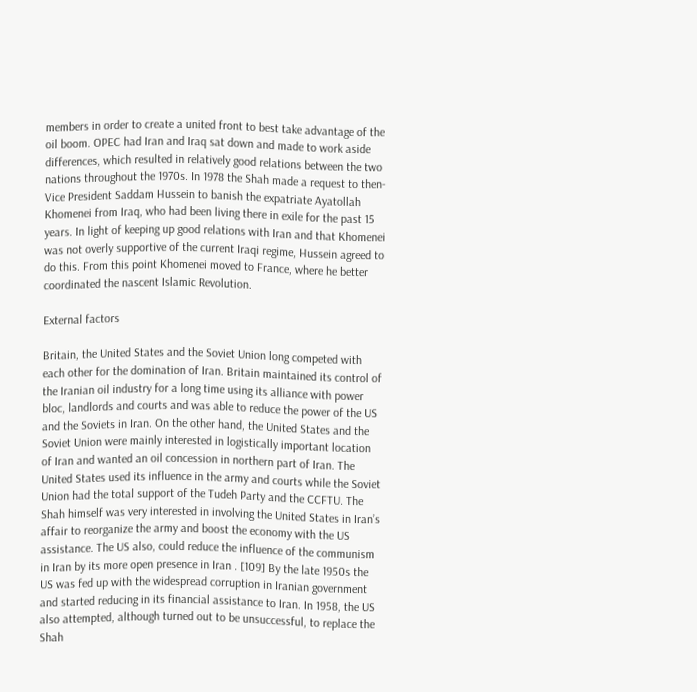members in order to create a united front to best take advantage of the oil boom. OPEC had Iran and Iraq sat down and made to work aside differences, which resulted in relatively good relations between the two nations throughout the 1970s. In 1978 the Shah made a request to then-Vice President Saddam Hussein to banish the expatriate Ayatollah Khomenei from Iraq, who had been living there in exile for the past 15 years. In light of keeping up good relations with Iran and that Khomenei was not overly supportive of the current Iraqi regime, Hussein agreed to do this. From this point Khomenei moved to France, where he better coordinated the nascent Islamic Revolution.

External factors

Britain, the United States and the Soviet Union long competed with each other for the domination of Iran. Britain maintained its control of the Iranian oil industry for a long time using its alliance with power bloc, landlords and courts and was able to reduce the power of the US and the Soviets in Iran. On the other hand, the United States and the Soviet Union were mainly interested in logistically important location of Iran and wanted an oil concession in northern part of Iran. The United States used its influence in the army and courts while the Soviet Union had the total support of the Tudeh Party and the CCFTU. The Shah himself was very interested in involving the United States in Iran’s affair to reorganize the army and boost the economy with the US assistance. The US also, could reduce the influence of the communism in Iran by its more open presence in Iran . [109] By the late 1950s the US was fed up with the widespread corruption in Iranian government and started reducing in its financial assistance to Iran. In 1958, the US also attempted, although turned out to be unsuccessful, to replace the Shah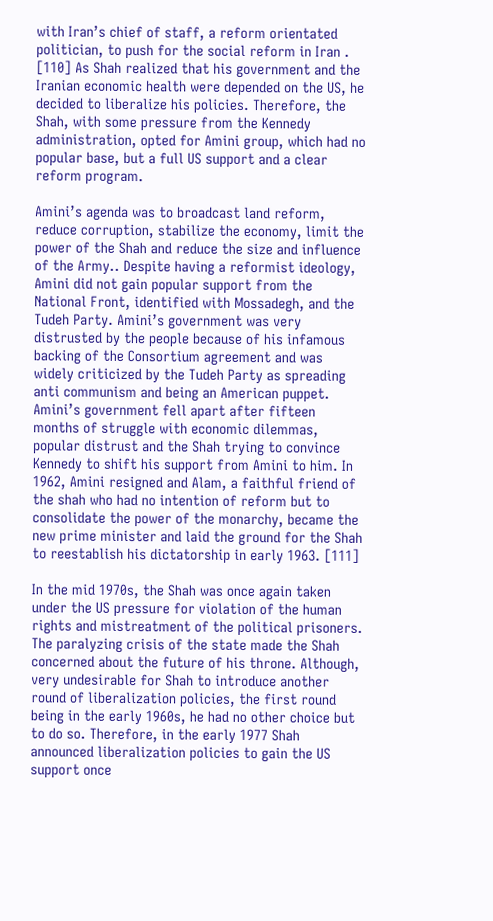with Iran’s chief of staff, a reform orientated politician, to push for the social reform in Iran . [110] As Shah realized that his government and the Iranian economic health were depended on the US, he decided to liberalize his policies. Therefore, the Shah, with some pressure from the Kennedy administration, opted for Amini group, which had no popular base, but a full US support and a clear reform program.

Amini’s agenda was to broadcast land reform, reduce corruption, stabilize the economy, limit the power of the Shah and reduce the size and influence of the Army.. Despite having a reformist ideology, Amini did not gain popular support from the National Front, identified with Mossadegh, and the Tudeh Party. Amini’s government was very distrusted by the people because of his infamous backing of the Consortium agreement and was widely criticized by the Tudeh Party as spreading anti communism and being an American puppet. Amini’s government fell apart after fifteen months of struggle with economic dilemmas, popular distrust and the Shah trying to convince Kennedy to shift his support from Amini to him. In 1962, Amini resigned and Alam, a faithful friend of the shah who had no intention of reform but to consolidate the power of the monarchy, became the new prime minister and laid the ground for the Shah to reestablish his dictatorship in early 1963. [111]

In the mid 1970s, the Shah was once again taken under the US pressure for violation of the human rights and mistreatment of the political prisoners. The paralyzing crisis of the state made the Shah concerned about the future of his throne. Although, very undesirable for Shah to introduce another round of liberalization policies, the first round being in the early 1960s, he had no other choice but to do so. Therefore, in the early 1977 Shah announced liberalization policies to gain the US support once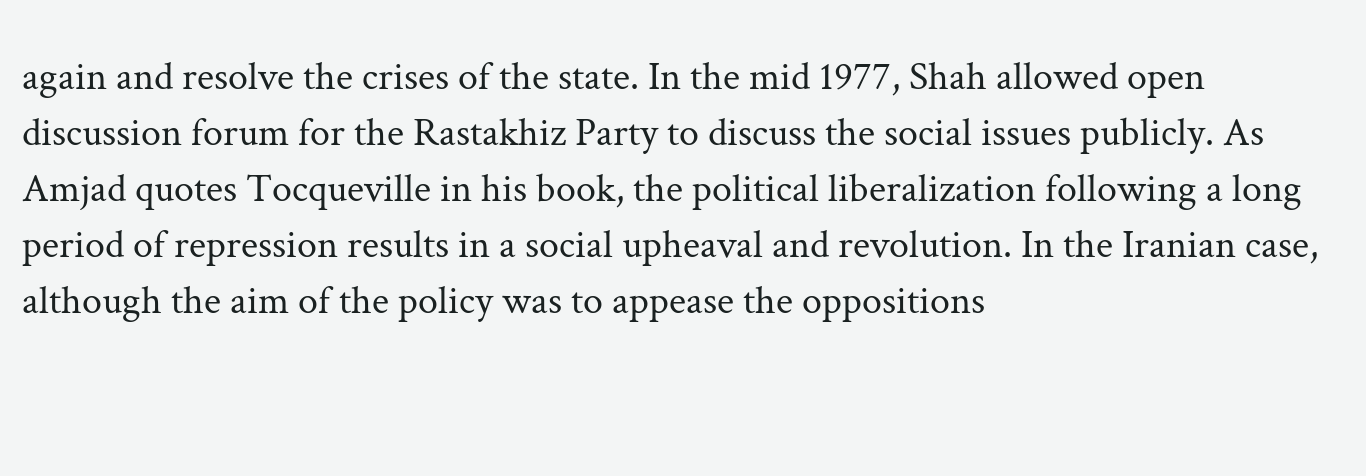again and resolve the crises of the state. In the mid 1977, Shah allowed open discussion forum for the Rastakhiz Party to discuss the social issues publicly. As Amjad quotes Tocqueville in his book, the political liberalization following a long period of repression results in a social upheaval and revolution. In the Iranian case, although the aim of the policy was to appease the oppositions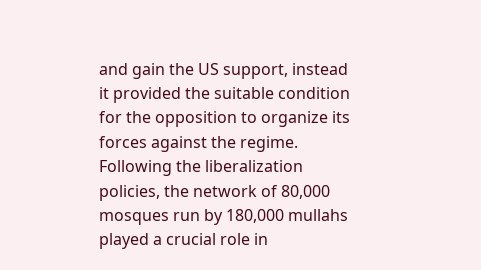and gain the US support, instead it provided the suitable condition for the opposition to organize its forces against the regime. Following the liberalization policies, the network of 80,000 mosques run by 180,000 mullahs played a crucial role in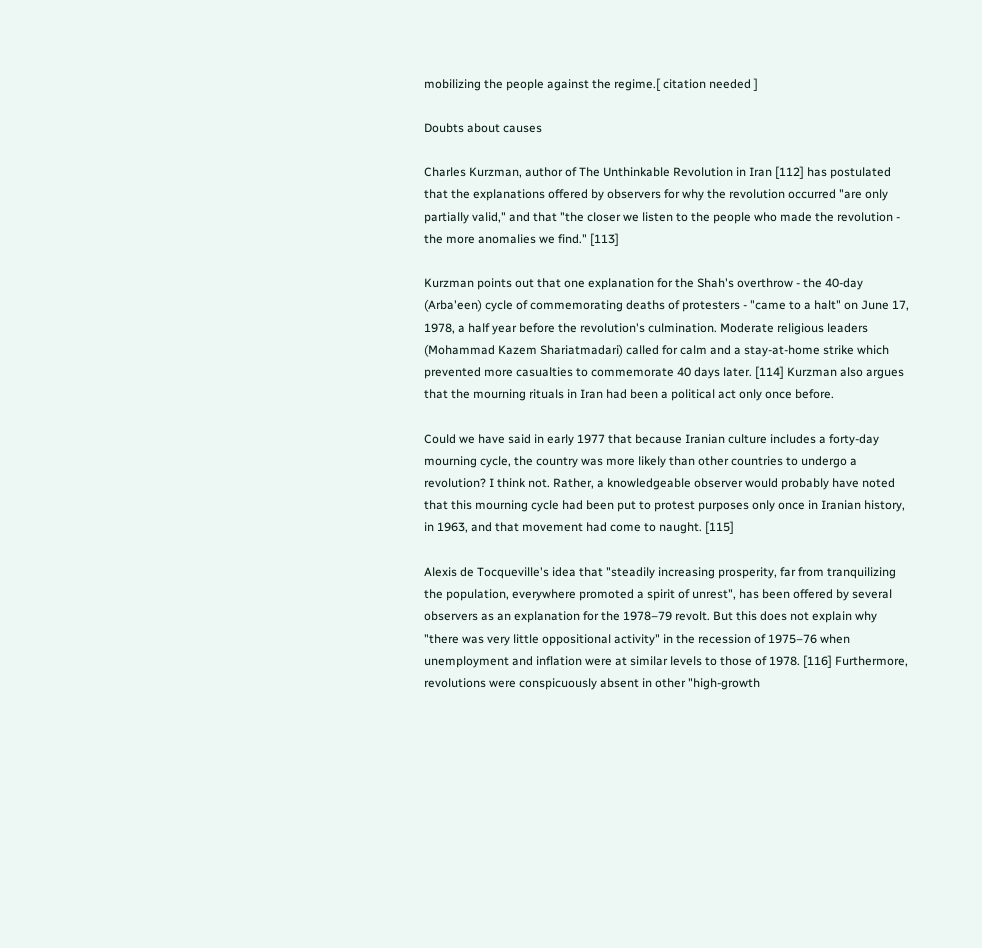mobilizing the people against the regime.[ citation needed ]

Doubts about causes

Charles Kurzman, author of The Unthinkable Revolution in Iran [112] has postulated that the explanations offered by observers for why the revolution occurred "are only partially valid," and that "the closer we listen to the people who made the revolution - the more anomalies we find." [113]

Kurzman points out that one explanation for the Shah's overthrow - the 40-day (Arba'een) cycle of commemorating deaths of protesters - "came to a halt" on June 17, 1978, a half year before the revolution's culmination. Moderate religious leaders (Mohammad Kazem Shariatmadari) called for calm and a stay-at-home strike which prevented more casualties to commemorate 40 days later. [114] Kurzman also argues that the mourning rituals in Iran had been a political act only once before.

Could we have said in early 1977 that because Iranian culture includes a forty-day mourning cycle, the country was more likely than other countries to undergo a revolution? I think not. Rather, a knowledgeable observer would probably have noted that this mourning cycle had been put to protest purposes only once in Iranian history, in 1963, and that movement had come to naught. [115]

Alexis de Tocqueville's idea that "steadily increasing prosperity, far from tranquilizing the population, everywhere promoted a spirit of unrest", has been offered by several observers as an explanation for the 1978–79 revolt. But this does not explain why "there was very little oppositional activity" in the recession of 1975–76 when unemployment and inflation were at similar levels to those of 1978. [116] Furthermore, revolutions were conspicuously absent in other "high-growth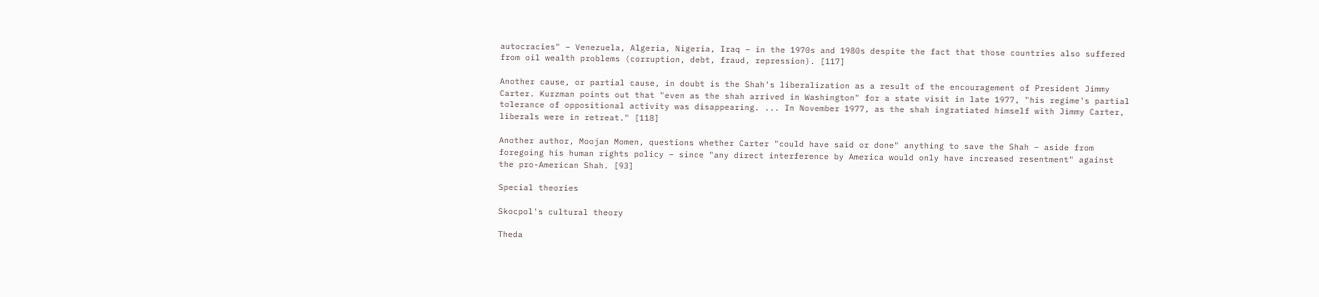autocracies" – Venezuela, Algeria, Nigeria, Iraq – in the 1970s and 1980s despite the fact that those countries also suffered from oil wealth problems (corruption, debt, fraud, repression). [117]

Another cause, or partial cause, in doubt is the Shah's liberalization as a result of the encouragement of President Jimmy Carter. Kurzman points out that "even as the shah arrived in Washington" for a state visit in late 1977, "his regime's partial tolerance of oppositional activity was disappearing. ... In November 1977, as the shah ingratiated himself with Jimmy Carter, liberals were in retreat." [118]

Another author, Moojan Momen, questions whether Carter "could have said or done" anything to save the Shah – aside from foregoing his human rights policy – since "any direct interference by America would only have increased resentment" against the pro-American Shah. [93]

Special theories

Skocpol's cultural theory

Theda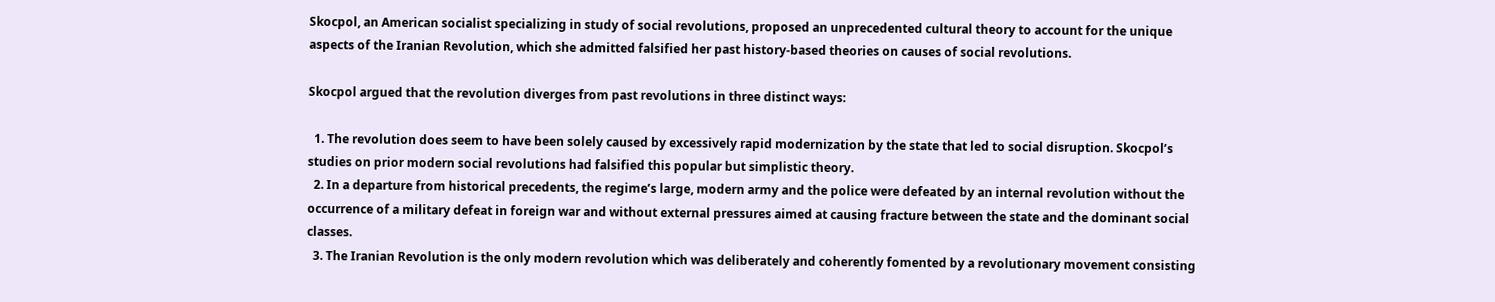Skocpol, an American socialist specializing in study of social revolutions, proposed an unprecedented cultural theory to account for the unique aspects of the Iranian Revolution, which she admitted falsified her past history-based theories on causes of social revolutions.

Skocpol argued that the revolution diverges from past revolutions in three distinct ways:

  1. The revolution does seem to have been solely caused by excessively rapid modernization by the state that led to social disruption. Skocpol’s studies on prior modern social revolutions had falsified this popular but simplistic theory.
  2. In a departure from historical precedents, the regime’s large, modern army and the police were defeated by an internal revolution without the occurrence of a military defeat in foreign war and without external pressures aimed at causing fracture between the state and the dominant social classes.
  3. The Iranian Revolution is the only modern revolution which was deliberately and coherently fomented by a revolutionary movement consisting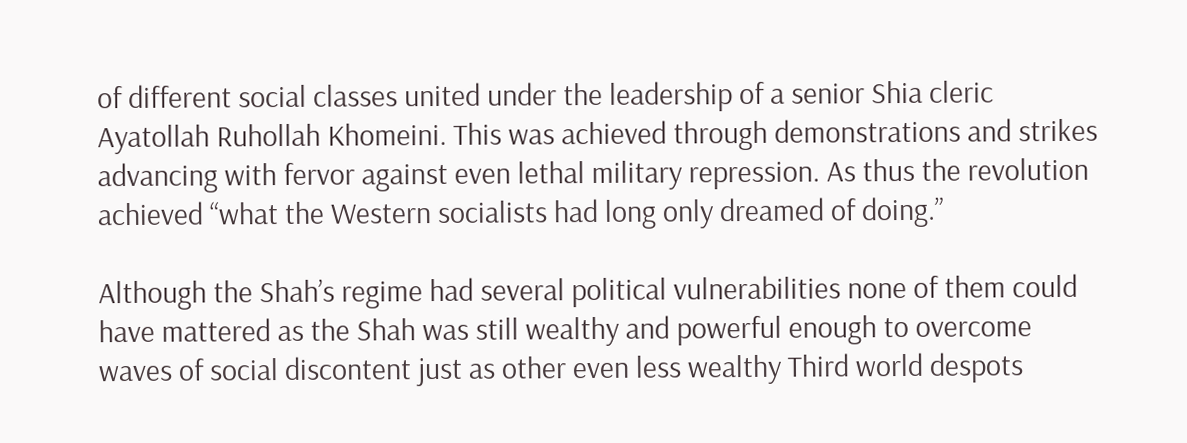of different social classes united under the leadership of a senior Shia cleric Ayatollah Ruhollah Khomeini. This was achieved through demonstrations and strikes advancing with fervor against even lethal military repression. As thus the revolution achieved “what the Western socialists had long only dreamed of doing.”

Although the Shah’s regime had several political vulnerabilities none of them could have mattered as the Shah was still wealthy and powerful enough to overcome waves of social discontent just as other even less wealthy Third world despots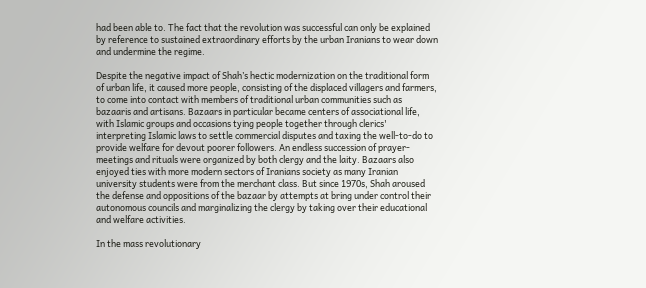had been able to. The fact that the revolution was successful can only be explained by reference to sustained extraordinary efforts by the urban Iranians to wear down and undermine the regime.

Despite the negative impact of Shah’s hectic modernization on the traditional form of urban life, it caused more people, consisting of the displaced villagers and farmers, to come into contact with members of traditional urban communities such as bazaaris and artisans. Bazaars in particular became centers of associational life, with Islamic groups and occasions tying people together through clerics' interpreting Islamic laws to settle commercial disputes and taxing the well-to-do to provide welfare for devout poorer followers. An endless succession of prayer-meetings and rituals were organized by both clergy and the laity. Bazaars also enjoyed ties with more modern sectors of Iranians society as many Iranian university students were from the merchant class. But since 1970s, Shah aroused the defense and oppositions of the bazaar by attempts at bring under control their autonomous councils and marginalizing the clergy by taking over their educational and welfare activities.

In the mass revolutionary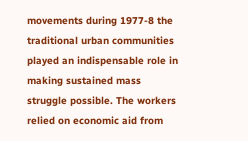movements during 1977-8 the traditional urban communities played an indispensable role in making sustained mass struggle possible. The workers relied on economic aid from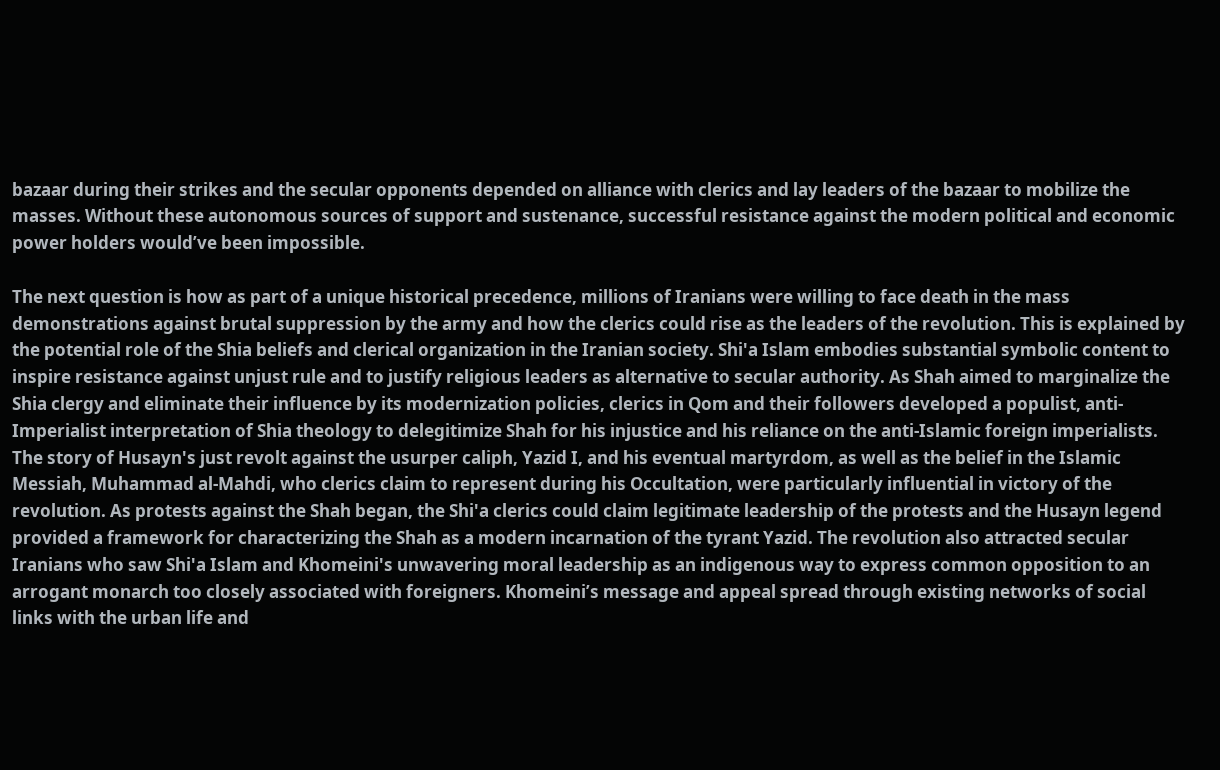bazaar during their strikes and the secular opponents depended on alliance with clerics and lay leaders of the bazaar to mobilize the masses. Without these autonomous sources of support and sustenance, successful resistance against the modern political and economic power holders would’ve been impossible.

The next question is how as part of a unique historical precedence, millions of Iranians were willing to face death in the mass demonstrations against brutal suppression by the army and how the clerics could rise as the leaders of the revolution. This is explained by the potential role of the Shia beliefs and clerical organization in the Iranian society. Shi'a Islam embodies substantial symbolic content to inspire resistance against unjust rule and to justify religious leaders as alternative to secular authority. As Shah aimed to marginalize the Shia clergy and eliminate their influence by its modernization policies, clerics in Qom and their followers developed a populist, anti-Imperialist interpretation of Shia theology to delegitimize Shah for his injustice and his reliance on the anti-Islamic foreign imperialists. The story of Husayn's just revolt against the usurper caliph, Yazid I, and his eventual martyrdom, as well as the belief in the Islamic Messiah, Muhammad al-Mahdi, who clerics claim to represent during his Occultation, were particularly influential in victory of the revolution. As protests against the Shah began, the Shi'a clerics could claim legitimate leadership of the protests and the Husayn legend provided a framework for characterizing the Shah as a modern incarnation of the tyrant Yazid. The revolution also attracted secular Iranians who saw Shi'a Islam and Khomeini's unwavering moral leadership as an indigenous way to express common opposition to an arrogant monarch too closely associated with foreigners. Khomeini’s message and appeal spread through existing networks of social links with the urban life and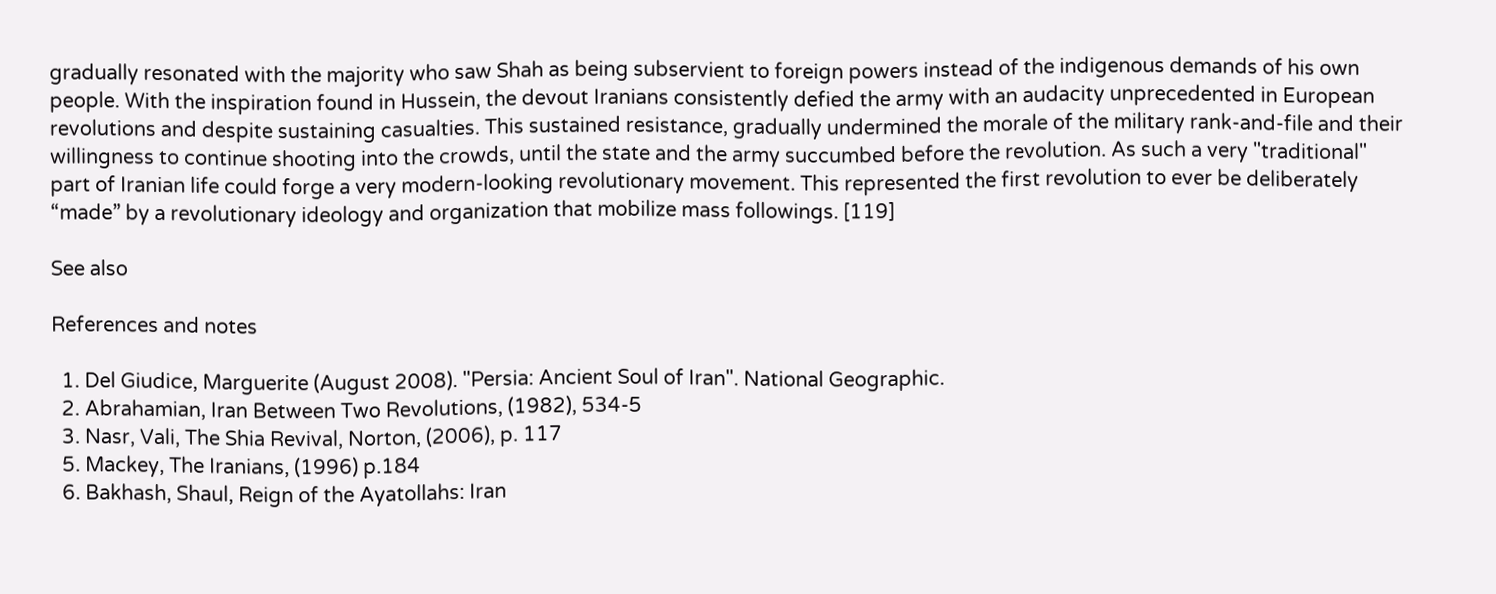gradually resonated with the majority who saw Shah as being subservient to foreign powers instead of the indigenous demands of his own people. With the inspiration found in Hussein, the devout Iranians consistently defied the army with an audacity unprecedented in European revolutions and despite sustaining casualties. This sustained resistance, gradually undermined the morale of the military rank-and-file and their willingness to continue shooting into the crowds, until the state and the army succumbed before the revolution. As such a very "traditional" part of Iranian life could forge a very modern-looking revolutionary movement. This represented the first revolution to ever be deliberately “made” by a revolutionary ideology and organization that mobilize mass followings. [119]

See also

References and notes

  1. Del Giudice, Marguerite (August 2008). "Persia: Ancient Soul of Iran". National Geographic.
  2. Abrahamian, Iran Between Two Revolutions, (1982), 534-5
  3. Nasr, Vali, The Shia Revival, Norton, (2006), p. 117
  5. Mackey, The Iranians, (1996) p.184
  6. Bakhash, Shaul, Reign of the Ayatollahs: Iran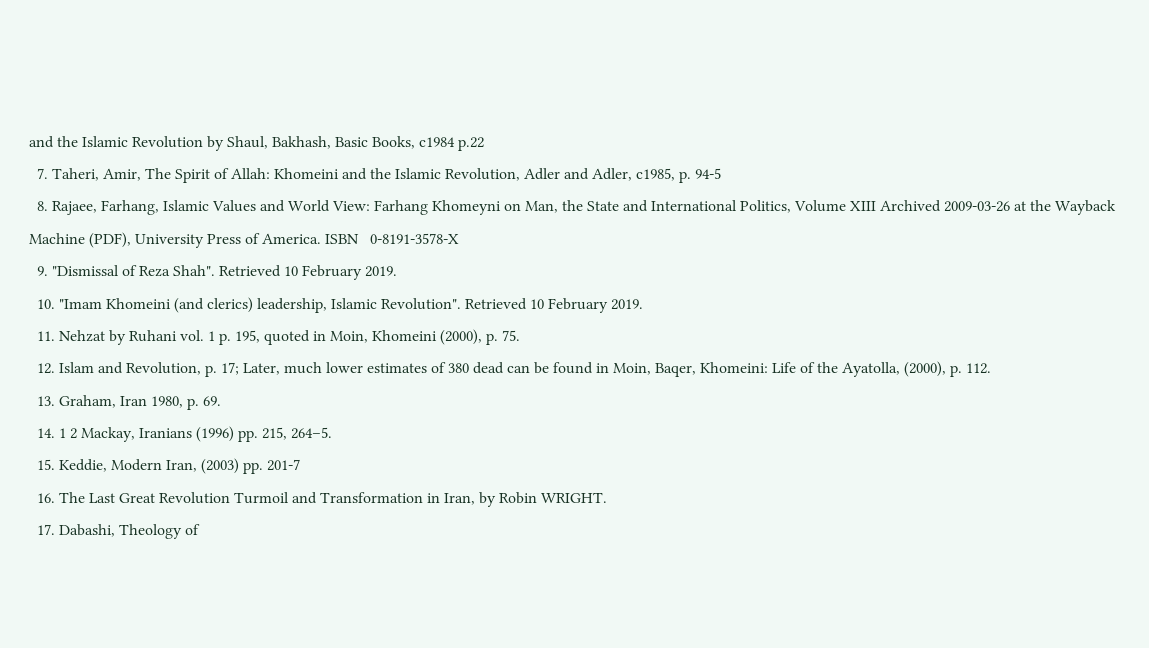and the Islamic Revolution by Shaul, Bakhash, Basic Books, c1984 p.22
  7. Taheri, Amir, The Spirit of Allah: Khomeini and the Islamic Revolution, Adler and Adler, c1985, p. 94-5
  8. Rajaee, Farhang, Islamic Values and World View: Farhang Khomeyni on Man, the State and International Politics, Volume XIII Archived 2009-03-26 at the Wayback Machine (PDF), University Press of America. ISBN   0-8191-3578-X
  9. "Dismissal of Reza Shah". Retrieved 10 February 2019.
  10. "Imam Khomeini (and clerics) leadership, Islamic Revolution". Retrieved 10 February 2019.
  11. Nehzat by Ruhani vol. 1 p. 195, quoted in Moin, Khomeini (2000), p. 75.
  12. Islam and Revolution, p. 17; Later, much lower estimates of 380 dead can be found in Moin, Baqer, Khomeini: Life of the Ayatolla, (2000), p. 112.
  13. Graham, Iran 1980, p. 69.
  14. 1 2 Mackay, Iranians (1996) pp. 215, 264–5.
  15. Keddie, Modern Iran, (2003) pp. 201-7
  16. The Last Great Revolution Turmoil and Transformation in Iran, by Robin WRIGHT.
  17. Dabashi, Theology of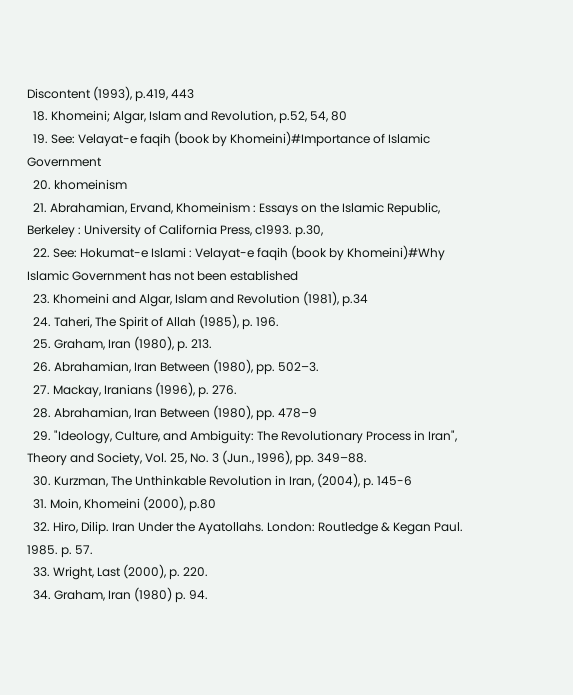Discontent (1993), p.419, 443
  18. Khomeini; Algar, Islam and Revolution, p.52, 54, 80
  19. See: Velayat-e faqih (book by Khomeini)#Importance of Islamic Government
  20. khomeinism
  21. Abrahamian, Ervand, Khomeinism : Essays on the Islamic Republic, Berkeley : University of California Press, c1993. p.30,
  22. See: Hokumat-e Islami : Velayat-e faqih (book by Khomeini)#Why Islamic Government has not been established
  23. Khomeini and Algar, Islam and Revolution (1981), p.34
  24. Taheri, The Spirit of Allah (1985), p. 196.
  25. Graham, Iran (1980), p. 213.
  26. Abrahamian, Iran Between (1980), pp. 502–3.
  27. Mackay, Iranians (1996), p. 276.
  28. Abrahamian, Iran Between (1980), pp. 478–9
  29. "Ideology, Culture, and Ambiguity: The Revolutionary Process in Iran", Theory and Society, Vol. 25, No. 3 (Jun., 1996), pp. 349–88.
  30. Kurzman, The Unthinkable Revolution in Iran, (2004), p. 145-6
  31. Moin, Khomeini (2000), p.80
  32. Hiro, Dilip. Iran Under the Ayatollahs. London: Routledge & Kegan Paul. 1985. p. 57.
  33. Wright, Last (2000), p. 220.
  34. Graham, Iran (1980) p. 94.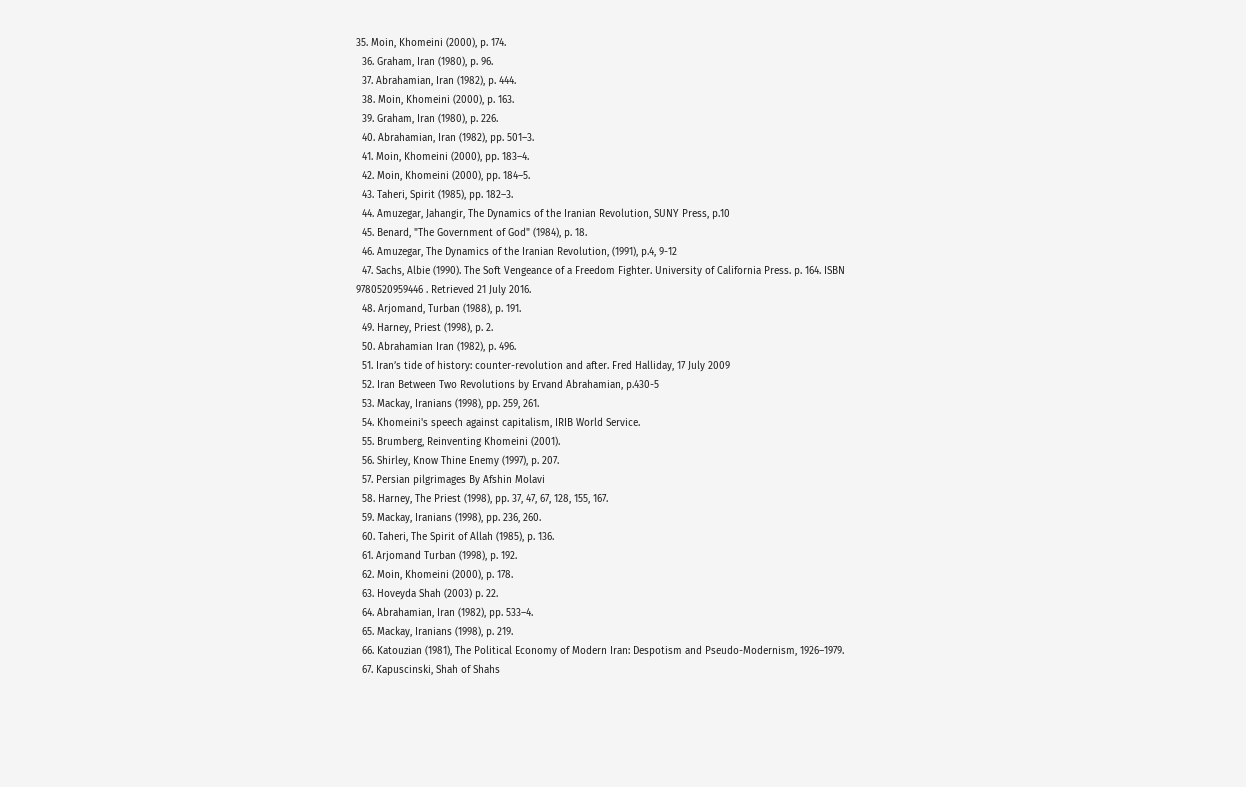35. Moin, Khomeini (2000), p. 174.
  36. Graham, Iran (1980), p. 96.
  37. Abrahamian, Iran (1982), p. 444.
  38. Moin, Khomeini (2000), p. 163.
  39. Graham, Iran (1980), p. 226.
  40. Abrahamian, Iran (1982), pp. 501–3.
  41. Moin, Khomeini (2000), pp. 183–4.
  42. Moin, Khomeini (2000), pp. 184–5.
  43. Taheri, Spirit (1985), pp. 182–3.
  44. Amuzegar, Jahangir, The Dynamics of the Iranian Revolution, SUNY Press, p.10
  45. Benard, "The Government of God" (1984), p. 18.
  46. Amuzegar, The Dynamics of the Iranian Revolution, (1991), p.4, 9-12
  47. Sachs, Albie (1990). The Soft Vengeance of a Freedom Fighter. University of California Press. p. 164. ISBN   9780520959446 . Retrieved 21 July 2016.
  48. Arjomand, Turban (1988), p. 191.
  49. Harney, Priest (1998), p. 2.
  50. Abrahamian Iran (1982), p. 496.
  51. Iran’s tide of history: counter-revolution and after. Fred Halliday, 17 July 2009
  52. Iran Between Two Revolutions by Ervand Abrahamian, p.430-5
  53. Mackay, Iranians (1998), pp. 259, 261.
  54. Khomeini's speech against capitalism, IRIB World Service.
  55. Brumberg, Reinventing Khomeini (2001).
  56. Shirley, Know Thine Enemy (1997), p. 207.
  57. Persian pilgrimages By Afshin Molavi
  58. Harney, The Priest (1998), pp. 37, 47, 67, 128, 155, 167.
  59. Mackay, Iranians (1998), pp. 236, 260.
  60. Taheri, The Spirit of Allah (1985), p. 136.
  61. Arjomand Turban (1998), p. 192.
  62. Moin, Khomeini (2000), p. 178.
  63. Hoveyda Shah (2003) p. 22.
  64. Abrahamian, Iran (1982), pp. 533–4.
  65. Mackay, Iranians (1998), p. 219.
  66. Katouzian (1981), The Political Economy of Modern Iran: Despotism and Pseudo-Modernism, 1926–1979.
  67. Kapuscinski, Shah of Shahs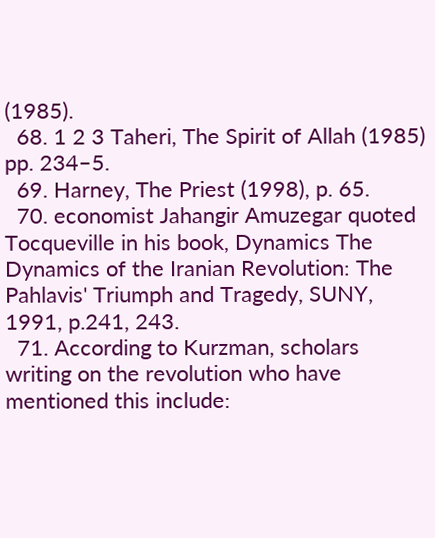(1985).
  68. 1 2 3 Taheri, The Spirit of Allah (1985) pp. 234–5.
  69. Harney, The Priest (1998), p. 65.
  70. economist Jahangir Amuzegar quoted Tocqueville in his book, Dynamics The Dynamics of the Iranian Revolution: The Pahlavis' Triumph and Tragedy, SUNY, 1991, p.241, 243.
  71. According to Kurzman, scholars writing on the revolution who have mentioned this include: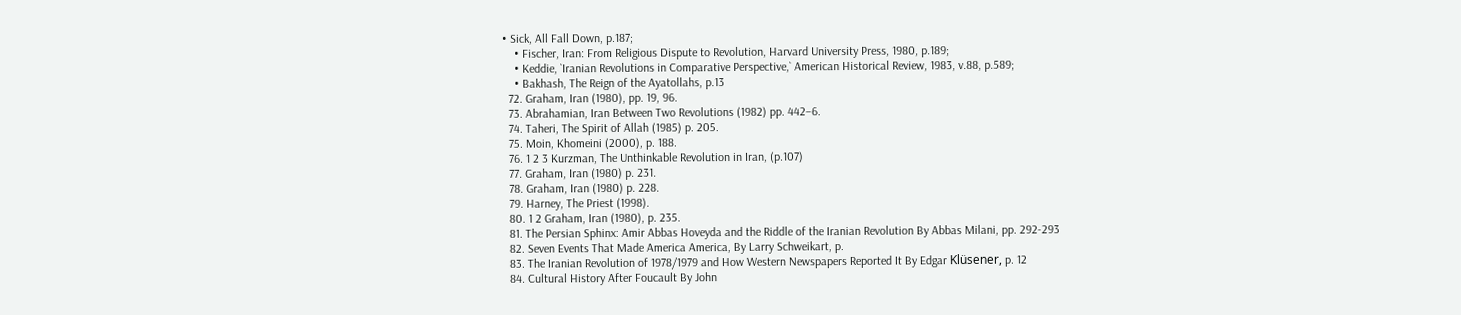• Sick, All Fall Down, p.187;
    • Fischer, Iran: From Religious Dispute to Revolution, Harvard University Press, 1980, p.189;
    • Keddie, `Iranian Revolutions in Comparative Perspective,` American Historical Review, 1983, v.88, p.589;
    • Bakhash, The Reign of the Ayatollahs, p.13
  72. Graham, Iran (1980), pp. 19, 96.
  73. Abrahamian, Iran Between Two Revolutions (1982) pp. 442–6.
  74. Taheri, The Spirit of Allah (1985) p. 205.
  75. Moin, Khomeini (2000), p. 188.
  76. 1 2 3 Kurzman, The Unthinkable Revolution in Iran, (p.107)
  77. Graham, Iran (1980) p. 231.
  78. Graham, Iran (1980) p. 228.
  79. Harney, The Priest (1998).
  80. 1 2 Graham, Iran (1980), p. 235.
  81. The Persian Sphinx: Amir Abbas Hoveyda and the Riddle of the Iranian Revolution By Abbas Milani, pp. 292-293
  82. Seven Events That Made America America, By Larry Schweikart, p.
  83. The Iranian Revolution of 1978/1979 and How Western Newspapers Reported It By Edgar Klüsener, p. 12
  84. Cultural History After Foucault By John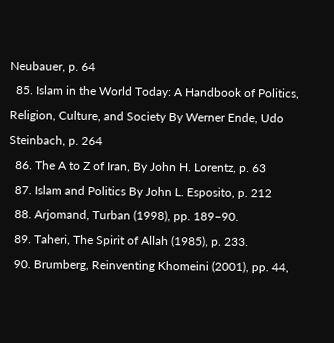Neubauer, p. 64
  85. Islam in the World Today: A Handbook of Politics, Religion, Culture, and Society By Werner Ende, Udo Steinbach, p. 264
  86. The A to Z of Iran, By John H. Lorentz, p. 63
  87. Islam and Politics By John L. Esposito, p. 212
  88. Arjomand, Turban (1998), pp. 189–90.
  89. Taheri, The Spirit of Allah (1985), p. 233.
  90. Brumberg, Reinventing Khomeini (2001), pp. 44,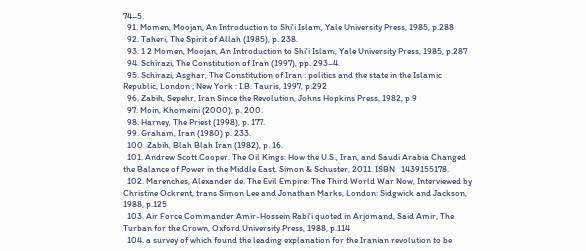74–5.
  91. Momen, Moojan, An Introduction to Shi'i Islam, Yale University Press, 1985, p.288
  92. Taheri, The Spirit of Allah (1985), p. 238.
  93. 1 2 Momen, Moojan, An Introduction to Shi'i Islam, Yale University Press, 1985, p.287
  94. Schirazi, The Constitution of Iran (1997), pp. 293–4.
  95. Schirazi, Asghar, The Constitution of Iran : politics and the state in the Islamic Republic, London ; New York : I.B. Tauris, 1997, p.292
  96. Zabih, Sepehr, Iran Since the Revolution, Johns Hopkins Press, 1982, p.9
  97. Moin, Khomeini (2000), p. 200.
  98. Harney, The Priest (1998), p. 177.
  99. Graham, Iran (1980) p. 233.
  100. Zabih, Blah Blah Iran (1982), p. 16.
  101. Andrew Scott Cooper. The Oil Kings: How the U.S., Iran, and Saudi Arabia Changed the Balance of Power in the Middle East. Simon & Schuster, 2011. ISBN   1439155178.
  102. Marenches, Alexander de. The Evil Empire: The Third World War Now, Interviewed by Christine Ockrent, trans Simon Lee and Jonathan Marks, London: Sidgwick and Jackson, 1988, p.125
  103. Air Force Commander Amir-Hossein Rabi'i quoted in Arjomand, Said Amir, The Turban for the Crown, Oxford University Press, 1988, p.114
  104. a survey of which found the leading explanation for the Iranian revolution to be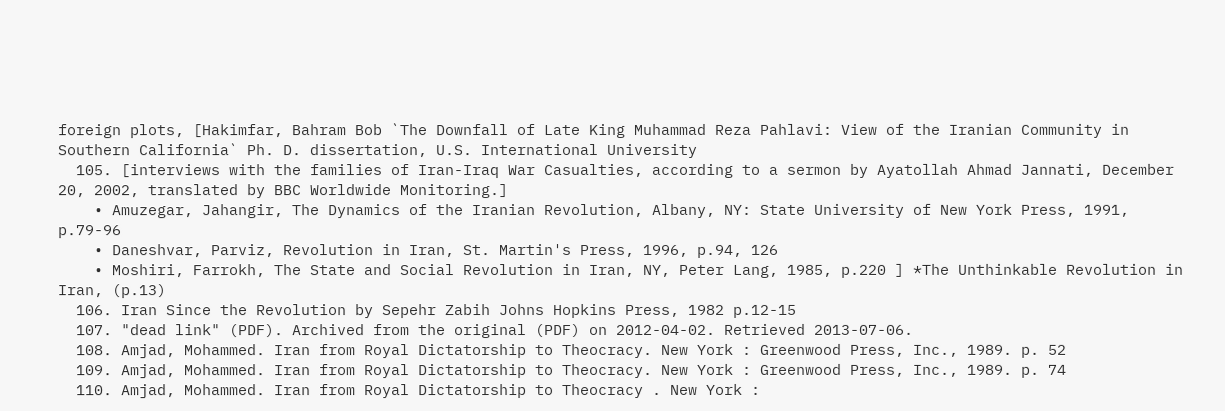foreign plots, [Hakimfar, Bahram Bob `The Downfall of Late King Muhammad Reza Pahlavi: View of the Iranian Community in Southern California` Ph. D. dissertation, U.S. International University
  105. [interviews with the families of Iran-Iraq War Casualties, according to a sermon by Ayatollah Ahmad Jannati, December 20, 2002, translated by BBC Worldwide Monitoring.]
    • Amuzegar, Jahangir, The Dynamics of the Iranian Revolution, Albany, NY: State University of New York Press, 1991, p.79-96
    • Daneshvar, Parviz, Revolution in Iran, St. Martin's Press, 1996, p.94, 126
    • Moshiri, Farrokh, The State and Social Revolution in Iran, NY, Peter Lang, 1985, p.220 ] *The Unthinkable Revolution in Iran, (p.13)
  106. Iran Since the Revolution by Sepehr Zabih Johns Hopkins Press, 1982 p.12-15
  107. "dead link" (PDF). Archived from the original (PDF) on 2012-04-02. Retrieved 2013-07-06.
  108. Amjad, Mohammed. Iran from Royal Dictatorship to Theocracy. New York : Greenwood Press, Inc., 1989. p. 52
  109. Amjad, Mohammed. Iran from Royal Dictatorship to Theocracy. New York : Greenwood Press, Inc., 1989. p. 74
  110. Amjad, Mohammed. Iran from Royal Dictatorship to Theocracy . New York :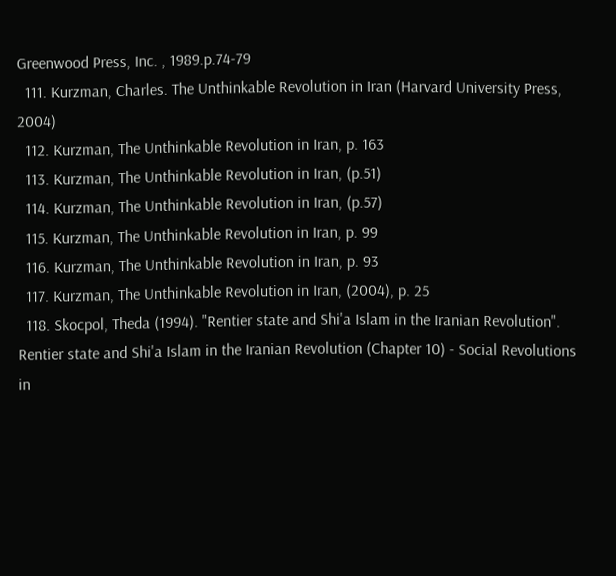Greenwood Press, Inc. , 1989.p.74-79
  111. Kurzman, Charles. The Unthinkable Revolution in Iran (Harvard University Press, 2004)
  112. Kurzman, The Unthinkable Revolution in Iran, p. 163
  113. Kurzman, The Unthinkable Revolution in Iran, (p.51)
  114. Kurzman, The Unthinkable Revolution in Iran, (p.57)
  115. Kurzman, The Unthinkable Revolution in Iran, p. 99
  116. Kurzman, The Unthinkable Revolution in Iran, p. 93
  117. Kurzman, The Unthinkable Revolution in Iran, (2004), p. 25
  118. Skocpol, Theda (1994). "Rentier state and Shi'a Islam in the Iranian Revolution". Rentier state and Shi'a Islam in the Iranian Revolution (Chapter 10) - Social Revolutions in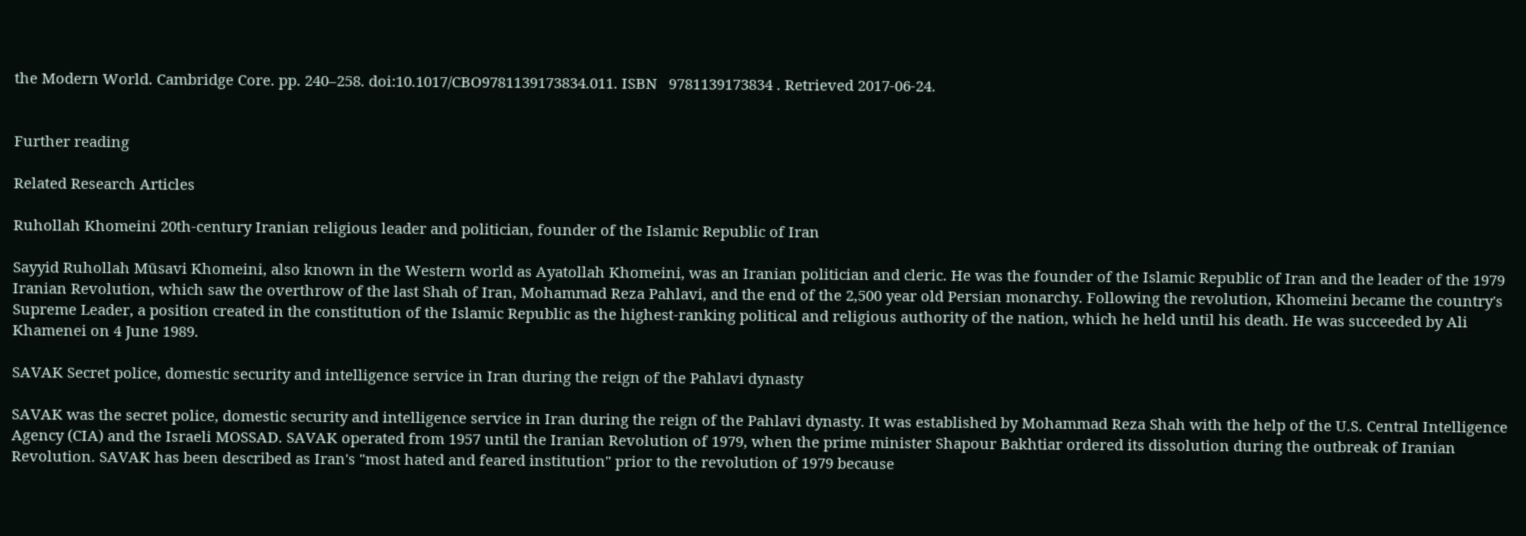the Modern World. Cambridge Core. pp. 240–258. doi:10.1017/CBO9781139173834.011. ISBN   9781139173834 . Retrieved 2017-06-24.


Further reading

Related Research Articles

Ruhollah Khomeini 20th-century Iranian religious leader and politician, founder of the Islamic Republic of Iran

Sayyid Ruhollah Mūsavi Khomeini, also known in the Western world as Ayatollah Khomeini, was an Iranian politician and cleric. He was the founder of the Islamic Republic of Iran and the leader of the 1979 Iranian Revolution, which saw the overthrow of the last Shah of Iran, Mohammad Reza Pahlavi, and the end of the 2,500 year old Persian monarchy. Following the revolution, Khomeini became the country's Supreme Leader, a position created in the constitution of the Islamic Republic as the highest-ranking political and religious authority of the nation, which he held until his death. He was succeeded by Ali Khamenei on 4 June 1989.

SAVAK Secret police, domestic security and intelligence service in Iran during the reign of the Pahlavi dynasty

SAVAK was the secret police, domestic security and intelligence service in Iran during the reign of the Pahlavi dynasty. It was established by Mohammad Reza Shah with the help of the U.S. Central Intelligence Agency (CIA) and the Israeli MOSSAD. SAVAK operated from 1957 until the Iranian Revolution of 1979, when the prime minister Shapour Bakhtiar ordered its dissolution during the outbreak of Iranian Revolution. SAVAK has been described as Iran's "most hated and feared institution" prior to the revolution of 1979 because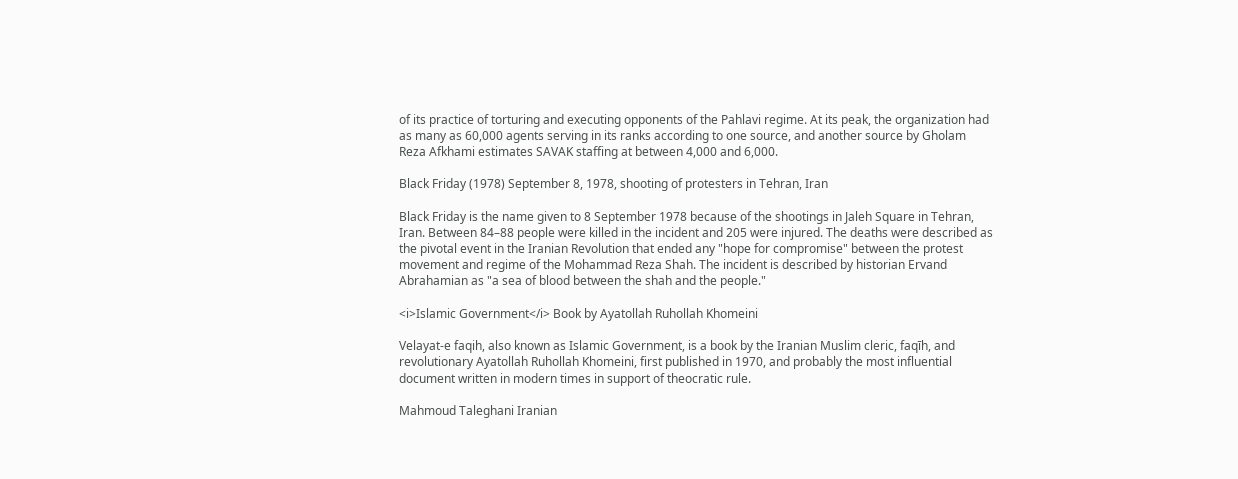of its practice of torturing and executing opponents of the Pahlavi regime. At its peak, the organization had as many as 60,000 agents serving in its ranks according to one source, and another source by Gholam Reza Afkhami estimates SAVAK staffing at between 4,000 and 6,000.

Black Friday (1978) September 8, 1978, shooting of protesters in Tehran, Iran

Black Friday is the name given to 8 September 1978 because of the shootings in Jaleh Square in Tehran, Iran. Between 84–88 people were killed in the incident and 205 were injured. The deaths were described as the pivotal event in the Iranian Revolution that ended any "hope for compromise" between the protest movement and regime of the Mohammad Reza Shah. The incident is described by historian Ervand Abrahamian as "a sea of blood between the shah and the people."

<i>Islamic Government</i> Book by Ayatollah Ruhollah Khomeini

Velayat-e faqih, also known as Islamic Government, is a book by the Iranian Muslim cleric, faqīh, and revolutionary Ayatollah Ruhollah Khomeini, first published in 1970, and probably the most influential document written in modern times in support of theocratic rule.

Mahmoud Taleghani Iranian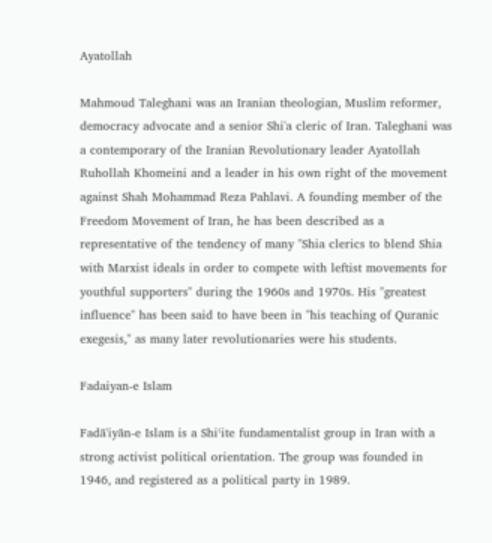Ayatollah

Mahmoud Taleghani was an Iranian theologian, Muslim reformer, democracy advocate and a senior Shi'a cleric of Iran. Taleghani was a contemporary of the Iranian Revolutionary leader Ayatollah Ruhollah Khomeini and a leader in his own right of the movement against Shah Mohammad Reza Pahlavi. A founding member of the Freedom Movement of Iran, he has been described as a representative of the tendency of many "Shia clerics to blend Shia with Marxist ideals in order to compete with leftist movements for youthful supporters" during the 1960s and 1970s. His "greatest influence" has been said to have been in "his teaching of Quranic exegesis," as many later revolutionaries were his students.

Fadaiyan-e Islam

Fadā'iyān-e Islam is a Shiʿite fundamentalist group in Iran with a strong activist political orientation. The group was founded in 1946, and registered as a political party in 1989.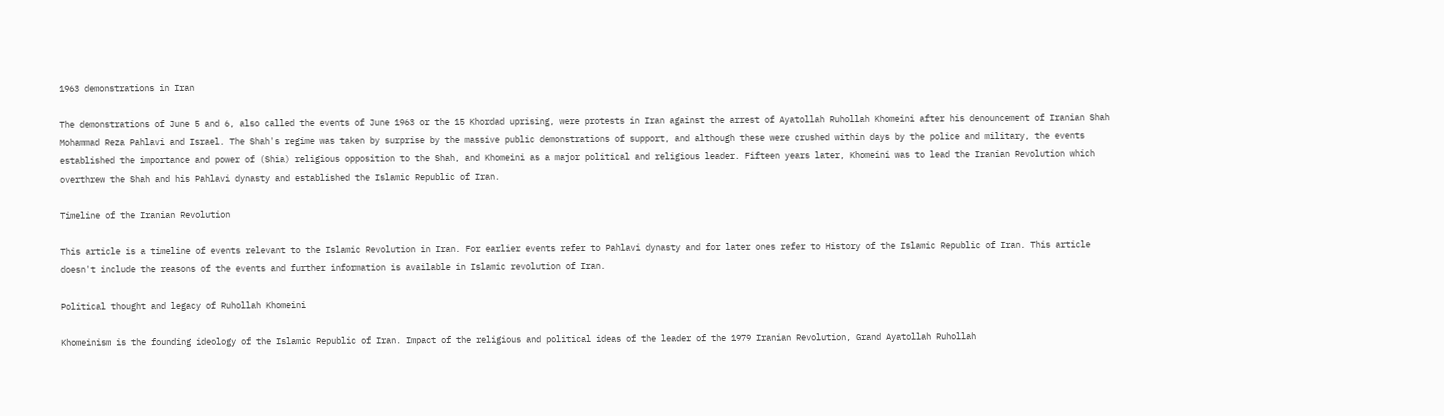1963 demonstrations in Iran

The demonstrations of June 5 and 6, also called the events of June 1963 or the 15 Khordad uprising, were protests in Iran against the arrest of Ayatollah Ruhollah Khomeini after his denouncement of Iranian Shah Mohammad Reza Pahlavi and Israel. The Shah's regime was taken by surprise by the massive public demonstrations of support, and although these were crushed within days by the police and military, the events established the importance and power of (Shia) religious opposition to the Shah, and Khomeini as a major political and religious leader. Fifteen years later, Khomeini was to lead the Iranian Revolution which overthrew the Shah and his Pahlavi dynasty and established the Islamic Republic of Iran.

Timeline of the Iranian Revolution

This article is a timeline of events relevant to the Islamic Revolution in Iran. For earlier events refer to Pahlavi dynasty and for later ones refer to History of the Islamic Republic of Iran. This article doesn't include the reasons of the events and further information is available in Islamic revolution of Iran.

Political thought and legacy of Ruhollah Khomeini

Khomeinism is the founding ideology of the Islamic Republic of Iran. Impact of the religious and political ideas of the leader of the 1979 Iranian Revolution, Grand Ayatollah Ruhollah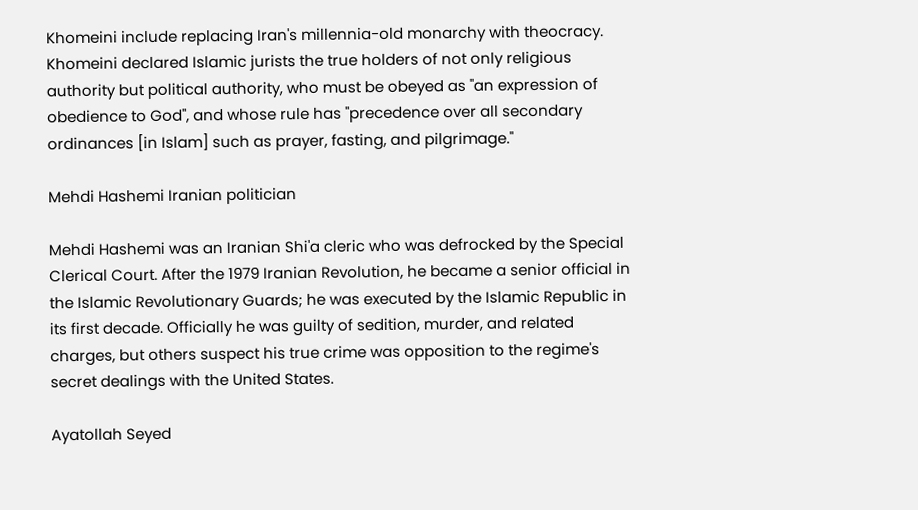Khomeini include replacing Iran's millennia-old monarchy with theocracy. Khomeini declared Islamic jurists the true holders of not only religious authority but political authority, who must be obeyed as "an expression of obedience to God", and whose rule has "precedence over all secondary ordinances [in Islam] such as prayer, fasting, and pilgrimage."

Mehdi Hashemi Iranian politician

Mehdi Hashemi was an Iranian Shi'a cleric who was defrocked by the Special Clerical Court. After the 1979 Iranian Revolution, he became a senior official in the Islamic Revolutionary Guards; he was executed by the Islamic Republic in its first decade. Officially he was guilty of sedition, murder, and related charges, but others suspect his true crime was opposition to the regime's secret dealings with the United States.

Ayatollah Seyed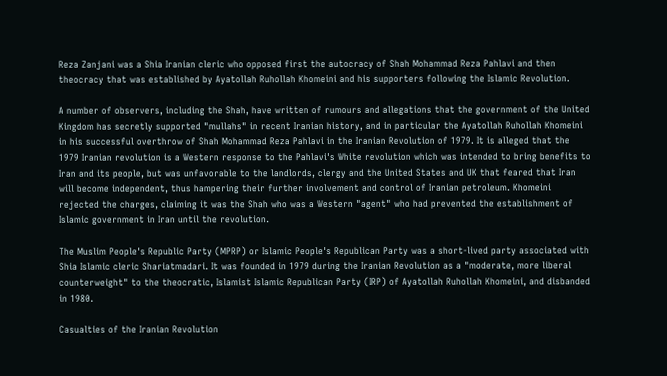Reza Zanjani was a Shia Iranian cleric who opposed first the autocracy of Shah Mohammad Reza Pahlavi and then theocracy that was established by Ayatollah Ruhollah Khomeini and his supporters following the Islamic Revolution.

A number of observers, including the Shah, have written of rumours and allegations that the government of the United Kingdom has secretly supported "mullahs" in recent Iranian history, and in particular the Ayatollah Ruhollah Khomeini in his successful overthrow of Shah Mohammad Reza Pahlavi in the Iranian Revolution of 1979. It is alleged that the 1979 Iranian revolution is a Western response to the Pahlavi's White revolution which was intended to bring benefits to Iran and its people, but was unfavorable to the landlords, clergy and the United States and UK that feared that Iran will become independent, thus hampering their further involvement and control of Iranian petroleum. Khomeini rejected the charges, claiming it was the Shah who was a Western "agent" who had prevented the establishment of Islamic government in Iran until the revolution.

The Muslim People's Republic Party (MPRP) or Islamic People's Republican Party was a short-lived party associated with Shia Islamic cleric Shariatmadari. It was founded in 1979 during the Iranian Revolution as a "moderate, more liberal counterweight" to the theocratic, Islamist Islamic Republican Party (IRP) of Ayatollah Ruhollah Khomeini, and disbanded in 1980.

Casualties of the Iranian Revolution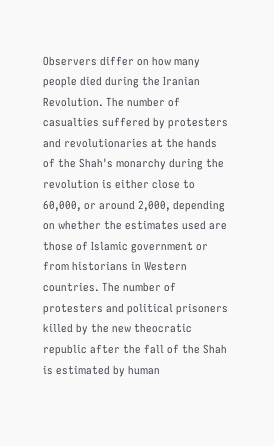Observers differ on how many people died during the Iranian Revolution. The number of casualties suffered by protesters and revolutionaries at the hands of the Shah's monarchy during the revolution is either close to 60,000, or around 2,000, depending on whether the estimates used are those of Islamic government or from historians in Western countries. The number of protesters and political prisoners killed by the new theocratic republic after the fall of the Shah is estimated by human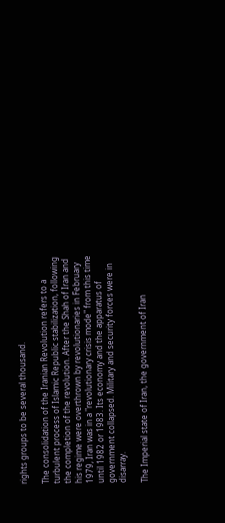rights groups to be several thousand.

The consolidation of the Iranian Revolution refers to a turbulent process of Islamic Republic stabilization, following the completion of the revolution. After the Shah of Iran and his regime were overthrown by revolutionaries in February 1979, Iran was in a "revolutionary crisis mode" from this time until 1982 or 1983. Its economy and the apparatus of government collapsed. Military and security forces were in disarray.

The Imperial state of Iran, the government of Iran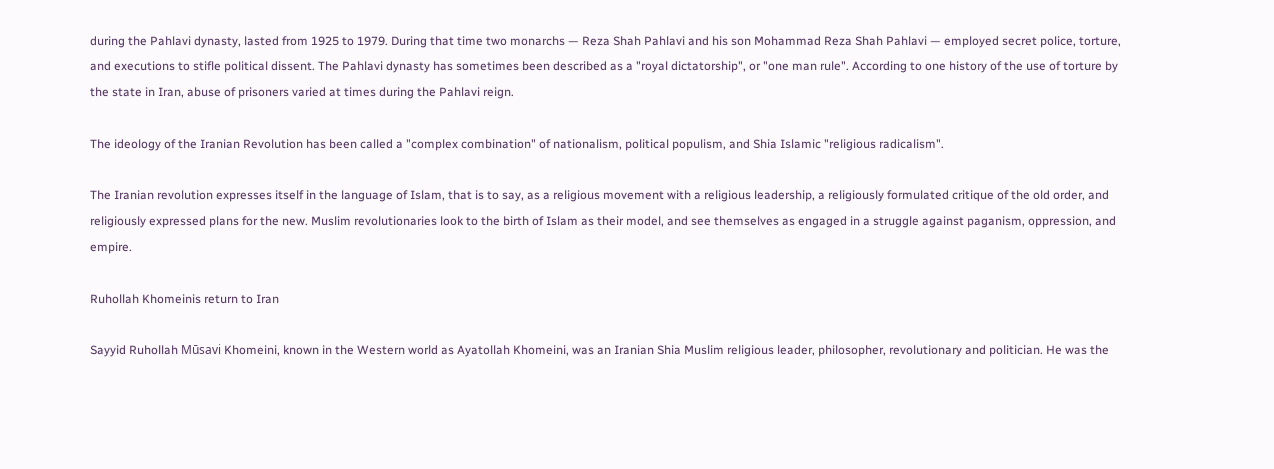during the Pahlavi dynasty, lasted from 1925 to 1979. During that time two monarchs — Reza Shah Pahlavi and his son Mohammad Reza Shah Pahlavi — employed secret police, torture, and executions to stifle political dissent. The Pahlavi dynasty has sometimes been described as a "royal dictatorship", or "one man rule". According to one history of the use of torture by the state in Iran, abuse of prisoners varied at times during the Pahlavi reign.

The ideology of the Iranian Revolution has been called a "complex combination" of nationalism, political populism, and Shia Islamic "religious radicalism".

The Iranian revolution expresses itself in the language of Islam, that is to say, as a religious movement with a religious leadership, a religiously formulated critique of the old order, and religiously expressed plans for the new. Muslim revolutionaries look to the birth of Islam as their model, and see themselves as engaged in a struggle against paganism, oppression, and empire.

Ruhollah Khomeinis return to Iran

Sayyid Ruhollah Mūsavi Khomeini, known in the Western world as Ayatollah Khomeini, was an Iranian Shia Muslim religious leader, philosopher, revolutionary and politician. He was the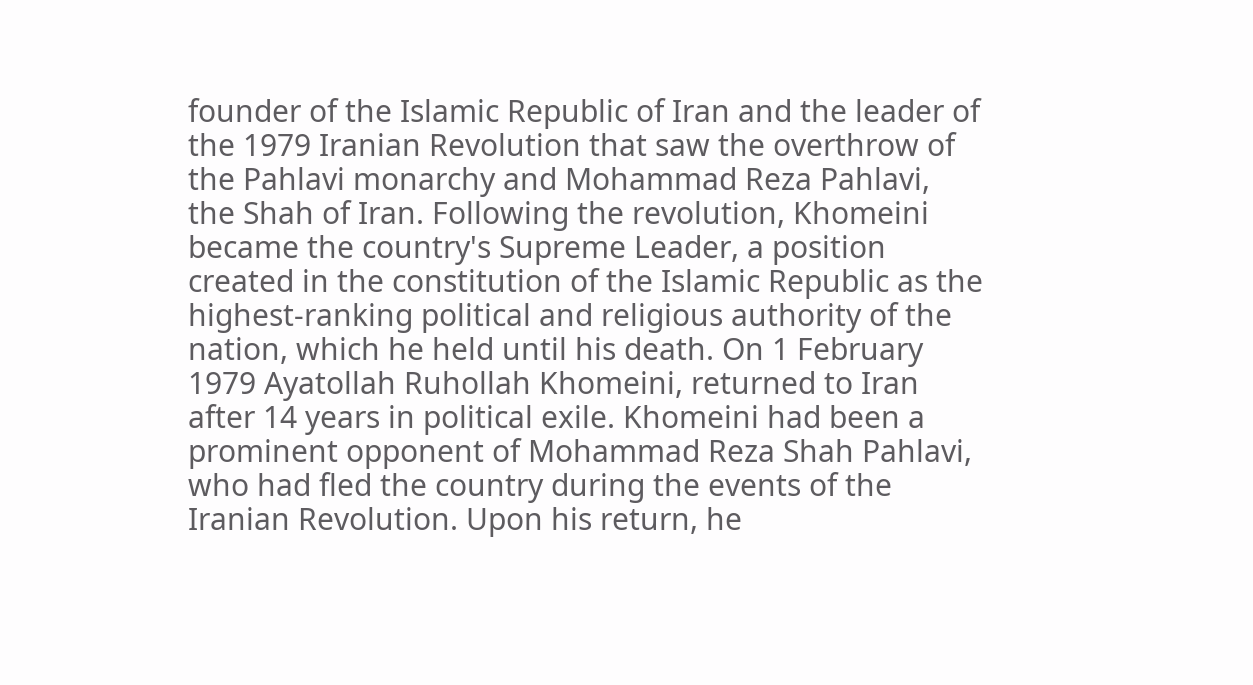founder of the Islamic Republic of Iran and the leader of the 1979 Iranian Revolution that saw the overthrow of the Pahlavi monarchy and Mohammad Reza Pahlavi, the Shah of Iran. Following the revolution, Khomeini became the country's Supreme Leader, a position created in the constitution of the Islamic Republic as the highest-ranking political and religious authority of the nation, which he held until his death. On 1 February 1979 Ayatollah Ruhollah Khomeini, returned to Iran after 14 years in political exile. Khomeini had been a prominent opponent of Mohammad Reza Shah Pahlavi, who had fled the country during the events of the Iranian Revolution. Upon his return, he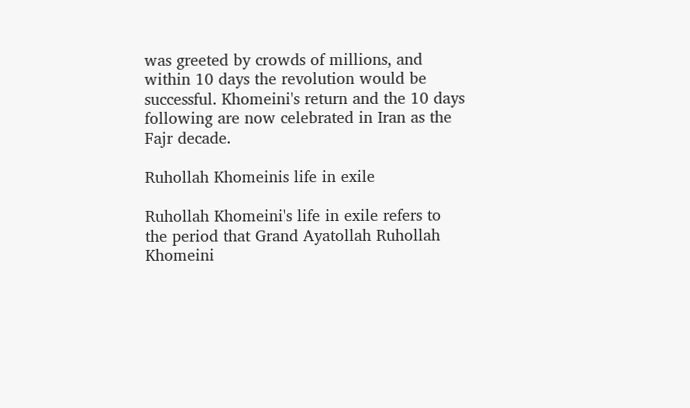was greeted by crowds of millions, and within 10 days the revolution would be successful. Khomeini's return and the 10 days following are now celebrated in Iran as the Fajr decade.

Ruhollah Khomeinis life in exile

Ruhollah Khomeini's life in exile refers to the period that Grand Ayatollah Ruhollah Khomeini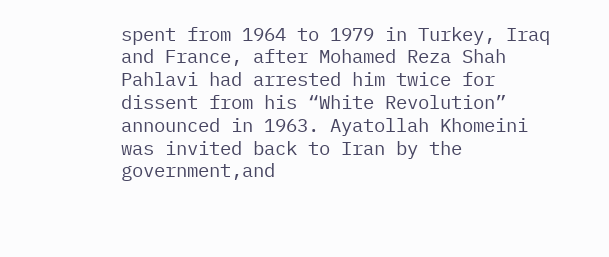spent from 1964 to 1979 in Turkey, Iraq and France, after Mohamed Reza Shah Pahlavi had arrested him twice for dissent from his “White Revolution” announced in 1963. Ayatollah Khomeini was invited back to Iran by the government,and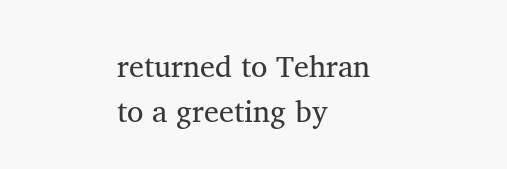returned to Tehran to a greeting by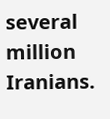several million Iranians.